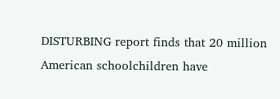DISTURBING report finds that 20 million American schoolchildren have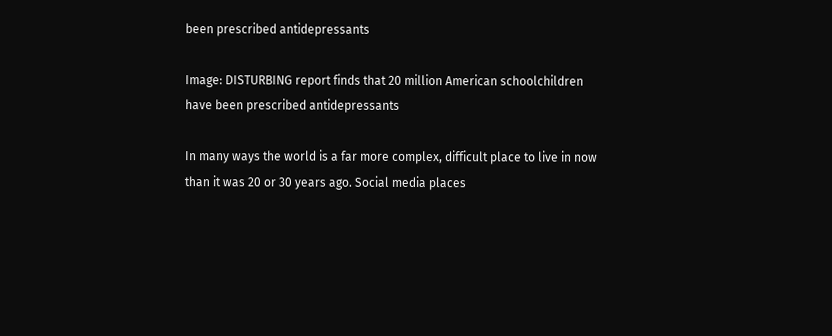been prescribed antidepressants

Image: DISTURBING report finds that 20 million American schoolchildren have been prescribed antidepressants

In many ways the world is a far more complex, difficult place to live in now than it was 20 or 30 years ago. Social media places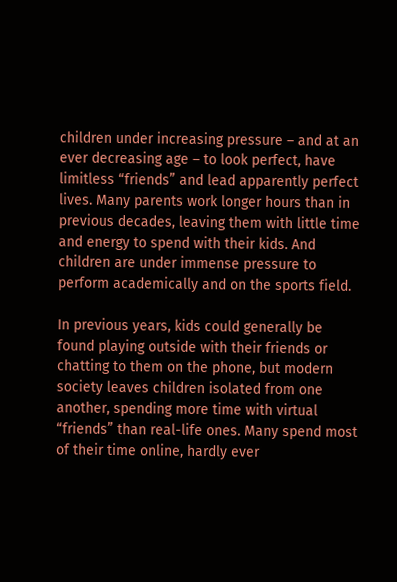children under increasing pressure – and at an ever decreasing age – to look perfect, have limitless “friends” and lead apparently perfect lives. Many parents work longer hours than in previous decades, leaving them with little time and energy to spend with their kids. And children are under immense pressure to perform academically and on the sports field.

In previous years, kids could generally be found playing outside with their friends or chatting to them on the phone, but modern society leaves children isolated from one another, spending more time with virtual “friends” than real-life ones. Many spend most of their time online, hardly ever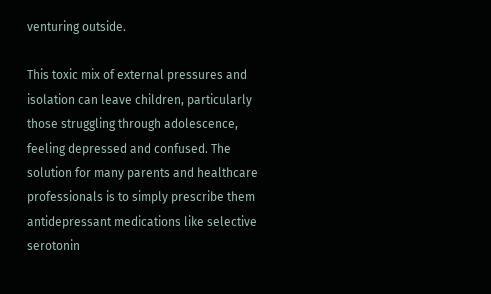venturing outside.

This toxic mix of external pressures and isolation can leave children, particularly those struggling through adolescence, feeling depressed and confused. The solution for many parents and healthcare professionals is to simply prescribe them antidepressant medications like selective serotonin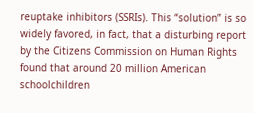reuptake inhibitors (SSRIs). This “solution” is so widely favored, in fact, that a disturbing report by the Citizens Commission on Human Rights found that around 20 million American schoolchildren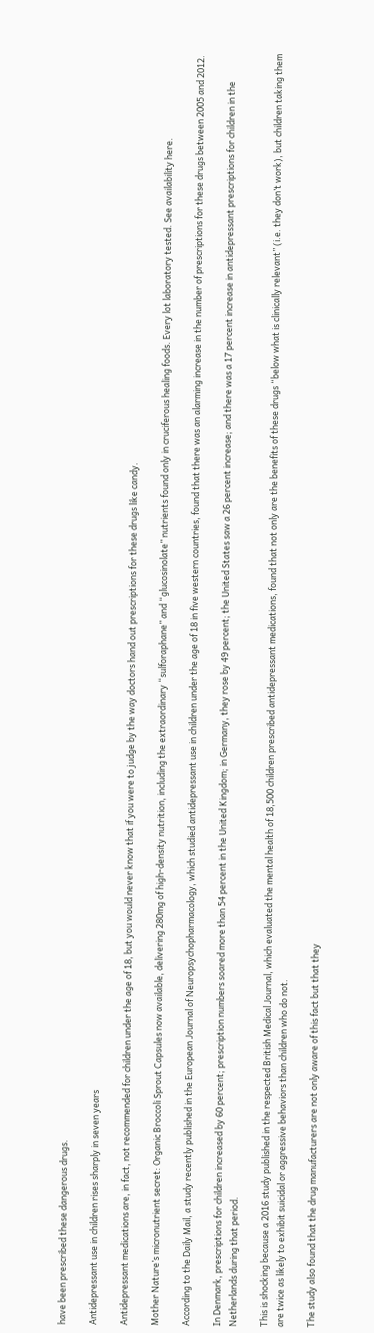have been prescribed these dangerous drugs.

Antidepressant use in children rises sharply in seven years

Antidepressant medications are, in fact, not recommended for children under the age of 18, but you would never know that if you were to judge by the way doctors hand out prescriptions for these drugs like candy.

Mother Nature’s micronutrient secret: Organic Broccoli Sprout Capsules now available, delivering 280mg of high-density nutrition, including the extraordinary “sulforaphane” and “glucosinolate” nutrients found only in cruciferous healing foods. Every lot laboratory tested. See availability here.

According to the Daily Mail, a study recently published in the European Journal of Neuropsychopharmacology, which studied antidepressant use in children under the age of 18 in five western countries, found that there was an alarming increase in the number of prescriptions for these drugs between 2005 and 2012.

In Denmark, prescriptions for children increased by 60 percent; prescription numbers soared more than 54 percent in the United Kingdom; in Germany, they rose by 49 percent; the United States saw a 26 percent increase; and there was a 17 percent increase in antidepressant prescriptions for children in the Netherlands during that period.

This is shocking because a 2016 study published in the respected British Medical Journal, which evaluated the mental health of 18,500 children prescribed antidepressant medications, found that not only are the benefits of these drugs “below what is clinically relevant” (i.e. they don’t work), but children taking them are twice as likely to exhibit suicidal or aggressive behaviors than children who do not.

The study also found that the drug manufacturers are not only aware of this fact but that they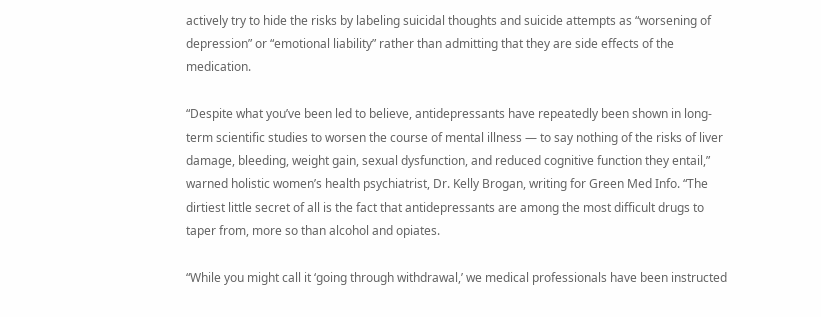actively try to hide the risks by labeling suicidal thoughts and suicide attempts as “worsening of depression” or “emotional liability” rather than admitting that they are side effects of the medication.

“Despite what you’ve been led to believe, antidepressants have repeatedly been shown in long-term scientific studies to worsen the course of mental illness — to say nothing of the risks of liver damage, bleeding, weight gain, sexual dysfunction, and reduced cognitive function they entail,” warned holistic women’s health psychiatrist, Dr. Kelly Brogan, writing for Green Med Info. “The dirtiest little secret of all is the fact that antidepressants are among the most difficult drugs to taper from, more so than alcohol and opiates.

“While you might call it ‘going through withdrawal,’ we medical professionals have been instructed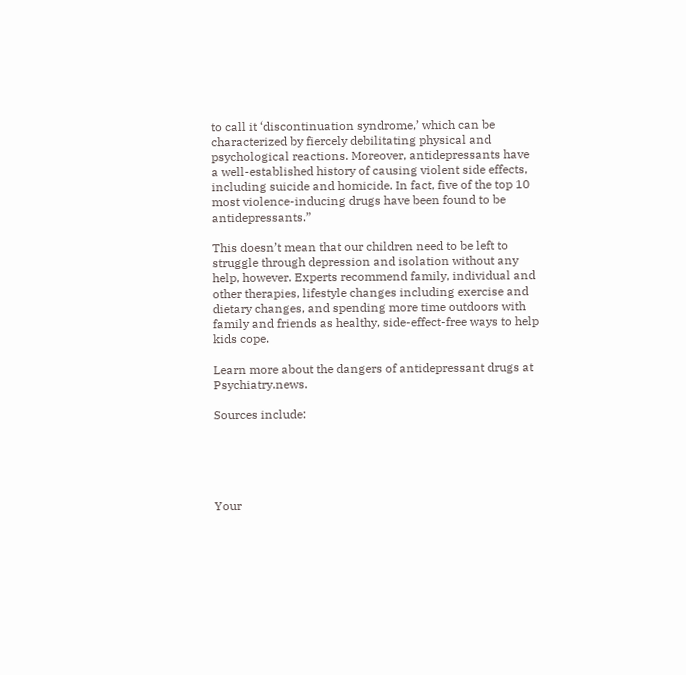to call it ‘discontinuation syndrome,’ which can be characterized by fiercely debilitating physical and psychological reactions. Moreover, antidepressants have a well-established history of causing violent side effects, including suicide and homicide. In fact, five of the top 10 most violence-inducing drugs have been found to be antidepressants.”

This doesn’t mean that our children need to be left to struggle through depression and isolation without any help, however. Experts recommend family, individual and other therapies, lifestyle changes including exercise and dietary changes, and spending more time outdoors with family and friends as healthy, side-effect-free ways to help kids cope.

Learn more about the dangers of antidepressant drugs at Psychiatry.news.

Sources include:





Your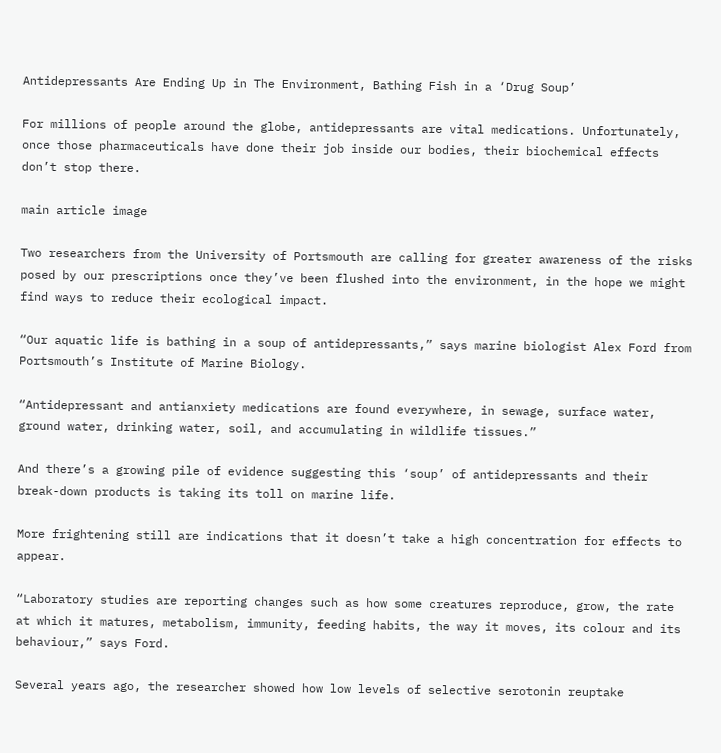Antidepressants Are Ending Up in The Environment, Bathing Fish in a ‘Drug Soup’

For millions of people around the globe, antidepressants are vital medications. Unfortunately, once those pharmaceuticals have done their job inside our bodies, their biochemical effects don’t stop there.

main article image

Two researchers from the University of Portsmouth are calling for greater awareness of the risks posed by our prescriptions once they’ve been flushed into the environment, in the hope we might find ways to reduce their ecological impact.

“Our aquatic life is bathing in a soup of antidepressants,” says marine biologist Alex Ford from Portsmouth’s Institute of Marine Biology.

“Antidepressant and antianxiety medications are found everywhere, in sewage, surface water, ground water, drinking water, soil, and accumulating in wildlife tissues.”

And there’s a growing pile of evidence suggesting this ‘soup’ of antidepressants and their break-down products is taking its toll on marine life.

More frightening still are indications that it doesn’t take a high concentration for effects to appear.

“Laboratory studies are reporting changes such as how some creatures reproduce, grow, the rate at which it matures, metabolism, immunity, feeding habits, the way it moves, its colour and its behaviour,” says Ford.

Several years ago, the researcher showed how low levels of selective serotonin reuptake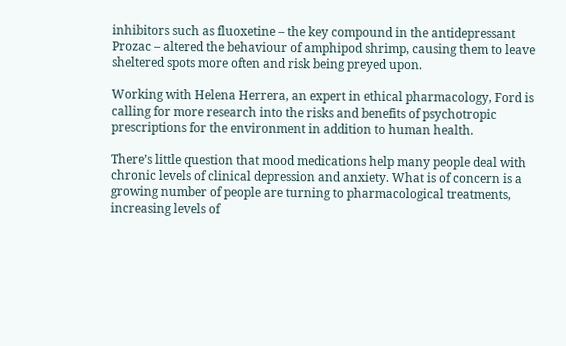inhibitors such as fluoxetine – the key compound in the antidepressant Prozac – altered the behaviour of amphipod shrimp, causing them to leave sheltered spots more often and risk being preyed upon.

Working with Helena Herrera, an expert in ethical pharmacology, Ford is calling for more research into the risks and benefits of psychotropic prescriptions for the environment in addition to human health.

There’s little question that mood medications help many people deal with chronic levels of clinical depression and anxiety. What is of concern is a growing number of people are turning to pharmacological treatments, increasing levels of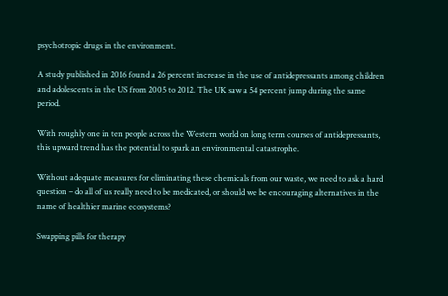psychotropic drugs in the environment.

A study published in 2016 found a 26 percent increase in the use of antidepressants among children and adolescents in the US from 2005 to 2012. The UK saw a 54 percent jump during the same period.

With roughly one in ten people across the Western world on long term courses of antidepressants, this upward trend has the potential to spark an environmental catastrophe.

Without adequate measures for eliminating these chemicals from our waste, we need to ask a hard question – do all of us really need to be medicated, or should we be encouraging alternatives in the name of healthier marine ecosystems?

Swapping pills for therapy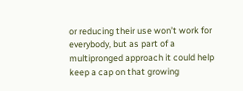or reducing their use won’t work for everybody, but as part of a multipronged approach it could help keep a cap on that growing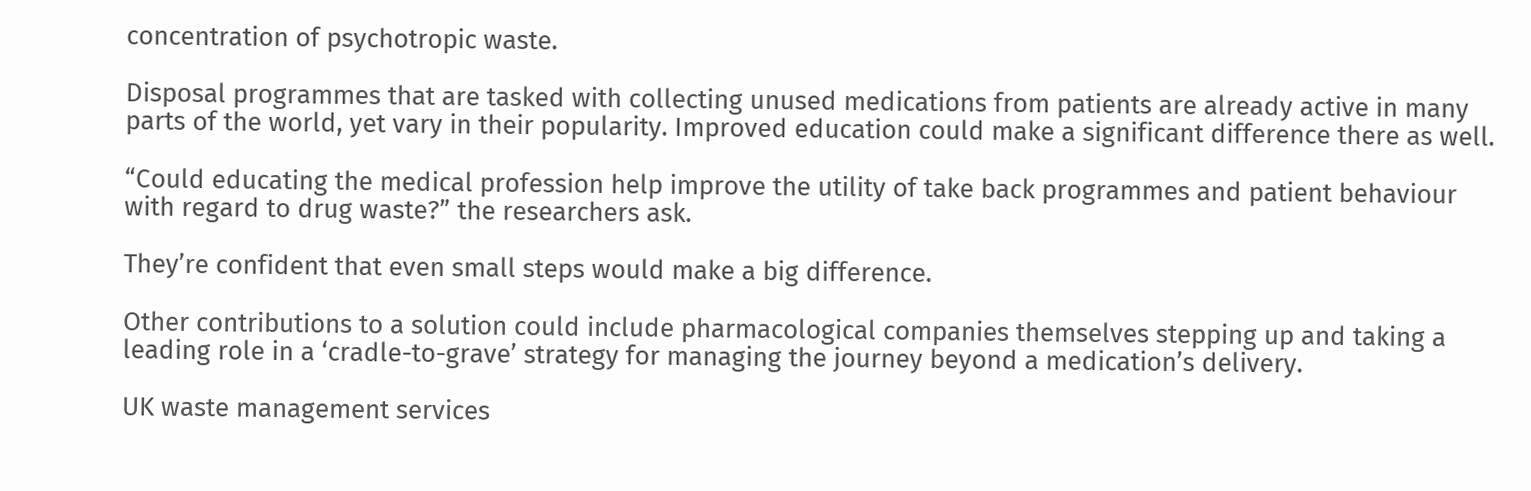concentration of psychotropic waste.

Disposal programmes that are tasked with collecting unused medications from patients are already active in many parts of the world, yet vary in their popularity. Improved education could make a significant difference there as well.

“Could educating the medical profession help improve the utility of take back programmes and patient behaviour with regard to drug waste?” the researchers ask.

They’re confident that even small steps would make a big difference.

Other contributions to a solution could include pharmacological companies themselves stepping up and taking a leading role in a ‘cradle-to-grave’ strategy for managing the journey beyond a medication’s delivery.

UK waste management services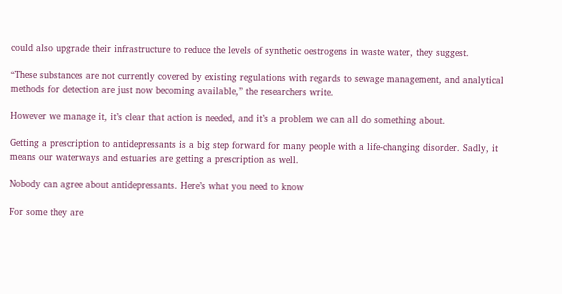could also upgrade their infrastructure to reduce the levels of synthetic oestrogens in waste water, they suggest.

“These substances are not currently covered by existing regulations with regards to sewage management, and analytical methods for detection are just now becoming available,” the researchers write.

However we manage it, it’s clear that action is needed, and it’s a problem we can all do something about.

Getting a prescription to antidepressants is a big step forward for many people with a life-changing disorder. Sadly, it means our waterways and estuaries are getting a prescription as well.

Nobody can agree about antidepressants. Here’s what you need to know

For some they are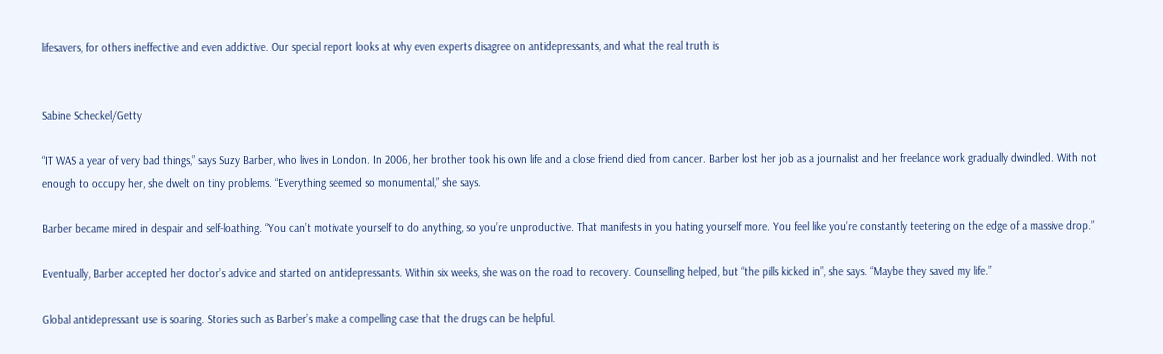lifesavers, for others ineffective and even addictive. Our special report looks at why even experts disagree on antidepressants, and what the real truth is


Sabine Scheckel/Getty

“IT WAS a year of very bad things,” says Suzy Barber, who lives in London. In 2006, her brother took his own life and a close friend died from cancer. Barber lost her job as a journalist and her freelance work gradually dwindled. With not enough to occupy her, she dwelt on tiny problems. “Everything seemed so monumental,” she says.

Barber became mired in despair and self-loathing. “You can’t motivate yourself to do anything, so you’re unproductive. That manifests in you hating yourself more. You feel like you’re constantly teetering on the edge of a massive drop.”

Eventually, Barber accepted her doctor’s advice and started on antidepressants. Within six weeks, she was on the road to recovery. Counselling helped, but “the pills kicked in”, she says. “Maybe they saved my life.”

Global antidepressant use is soaring. Stories such as Barber’s make a compelling case that the drugs can be helpful.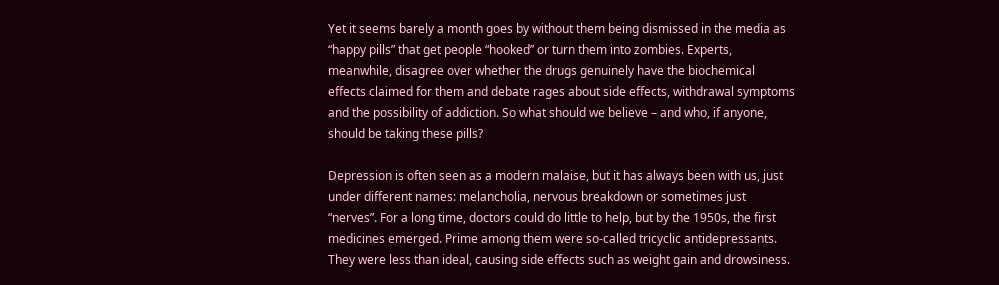Yet it seems barely a month goes by without them being dismissed in the media as “happy pills” that get people “hooked” or turn them into zombies. Experts, meanwhile, disagree over whether the drugs genuinely have the biochemical effects claimed for them and debate rages about side effects, withdrawal symptoms and the possibility of addiction. So what should we believe – and who, if anyone, should be taking these pills?

Depression is often seen as a modern malaise, but it has always been with us, just under different names: melancholia, nervous breakdown or sometimes just “nerves”. For a long time, doctors could do little to help, but by the 1950s, the first medicines emerged. Prime among them were so-called tricyclic antidepressants. They were less than ideal, causing side effects such as weight gain and drowsiness.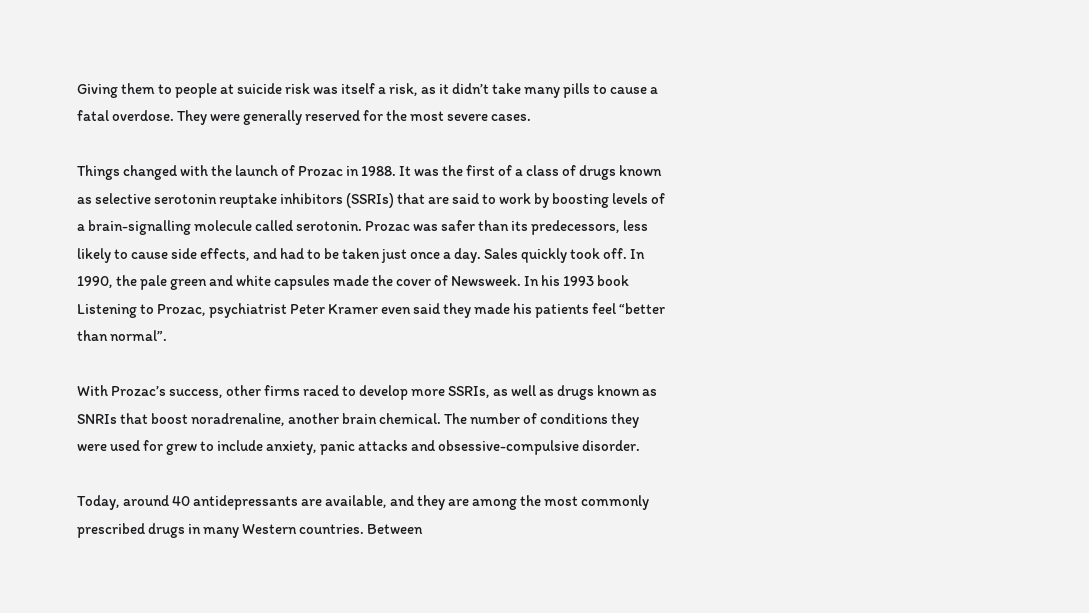Giving them to people at suicide risk was itself a risk, as it didn’t take many pills to cause a fatal overdose. They were generally reserved for the most severe cases.

Things changed with the launch of Prozac in 1988. It was the first of a class of drugs known as selective serotonin reuptake inhibitors (SSRIs) that are said to work by boosting levels of a brain-signalling molecule called serotonin. Prozac was safer than its predecessors, less likely to cause side effects, and had to be taken just once a day. Sales quickly took off. In 1990, the pale green and white capsules made the cover of Newsweek. In his 1993 book Listening to Prozac, psychiatrist Peter Kramer even said they made his patients feel “better than normal”.

With Prozac’s success, other firms raced to develop more SSRIs, as well as drugs known as SNRIs that boost noradrenaline, another brain chemical. The number of conditions they were used for grew to include anxiety, panic attacks and obsessive-compulsive disorder.

Today, around 40 antidepressants are available, and they are among the most commonly prescribed drugs in many Western countries. Between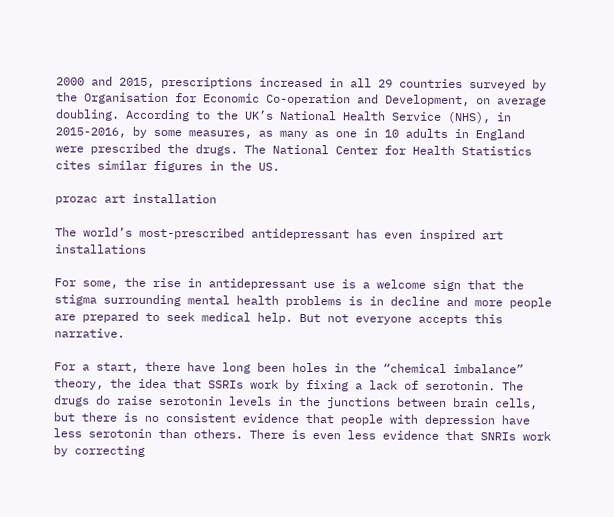2000 and 2015, prescriptions increased in all 29 countries surveyed by the Organisation for Economic Co-operation and Development, on average doubling. According to the UK’s National Health Service (NHS), in 2015-2016, by some measures, as many as one in 10 adults in England were prescribed the drugs. The National Center for Health Statistics cites similar figures in the US.

prozac art installation

The world’s most-prescribed antidepressant has even inspired art installations

For some, the rise in antidepressant use is a welcome sign that the stigma surrounding mental health problems is in decline and more people are prepared to seek medical help. But not everyone accepts this narrative.

For a start, there have long been holes in the “chemical imbalance” theory, the idea that SSRIs work by fixing a lack of serotonin. The drugs do raise serotonin levels in the junctions between brain cells, but there is no consistent evidence that people with depression have less serotonin than others. There is even less evidence that SNRIs work by correcting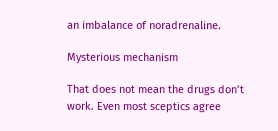an imbalance of noradrenaline.

Mysterious mechanism

That does not mean the drugs don’t work. Even most sceptics agree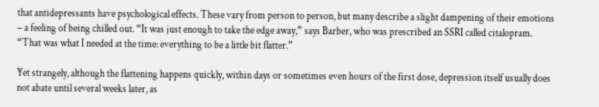that antidepressants have psychological effects. These vary from person to person, but many describe a slight dampening of their emotions – a feeling of being chilled out. “It was just enough to take the edge away,” says Barber, who was prescribed an SSRI called citalopram. “That was what I needed at the time: everything to be a little bit flatter.”

Yet strangely, although the flattening happens quickly, within days or sometimes even hours of the first dose, depression itself usually does not abate until several weeks later, as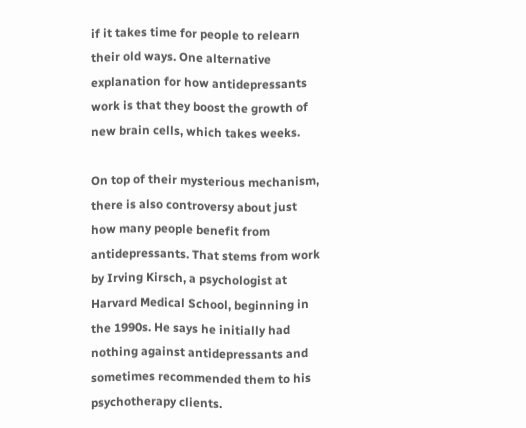if it takes time for people to relearn their old ways. One alternative explanation for how antidepressants work is that they boost the growth of new brain cells, which takes weeks.

On top of their mysterious mechanism, there is also controversy about just how many people benefit from antidepressants. That stems from work by Irving Kirsch, a psychologist at Harvard Medical School, beginning in the 1990s. He says he initially had nothing against antidepressants and sometimes recommended them to his psychotherapy clients.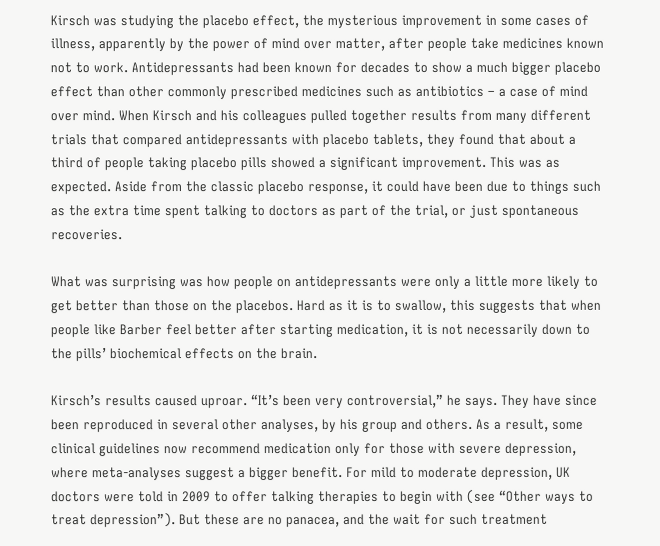Kirsch was studying the placebo effect, the mysterious improvement in some cases of illness, apparently by the power of mind over matter, after people take medicines known not to work. Antidepressants had been known for decades to show a much bigger placebo effect than other commonly prescribed medicines such as antibiotics – a case of mind over mind. When Kirsch and his colleagues pulled together results from many different trials that compared antidepressants with placebo tablets, they found that about a third of people taking placebo pills showed a significant improvement. This was as expected. Aside from the classic placebo response, it could have been due to things such as the extra time spent talking to doctors as part of the trial, or just spontaneous recoveries.

What was surprising was how people on antidepressants were only a little more likely to get better than those on the placebos. Hard as it is to swallow, this suggests that when people like Barber feel better after starting medication, it is not necessarily down to the pills’ biochemical effects on the brain.

Kirsch’s results caused uproar. “It’s been very controversial,” he says. They have since been reproduced in several other analyses, by his group and others. As a result, some clinical guidelines now recommend medication only for those with severe depression, where meta-analyses suggest a bigger benefit. For mild to moderate depression, UK doctors were told in 2009 to offer talking therapies to begin with (see “Other ways to treat depression”). But these are no panacea, and the wait for such treatment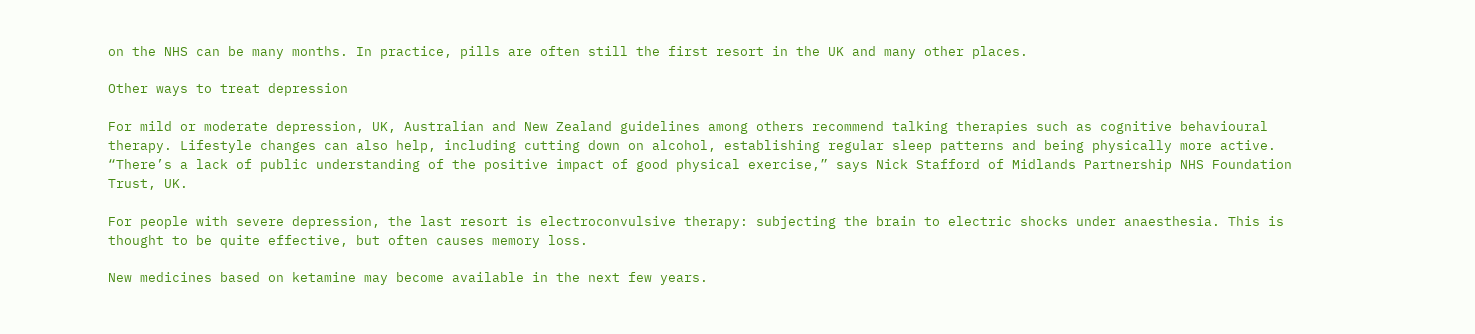on the NHS can be many months. In practice, pills are often still the first resort in the UK and many other places.

Other ways to treat depression

For mild or moderate depression, UK, Australian and New Zealand guidelines among others recommend talking therapies such as cognitive behavioural therapy. Lifestyle changes can also help, including cutting down on alcohol, establishing regular sleep patterns and being physically more active. “There’s a lack of public understanding of the positive impact of good physical exercise,” says Nick Stafford of Midlands Partnership NHS Foundation Trust, UK.

For people with severe depression, the last resort is electroconvulsive therapy: subjecting the brain to electric shocks under anaesthesia. This is thought to be quite effective, but often causes memory loss.

New medicines based on ketamine may become available in the next few years.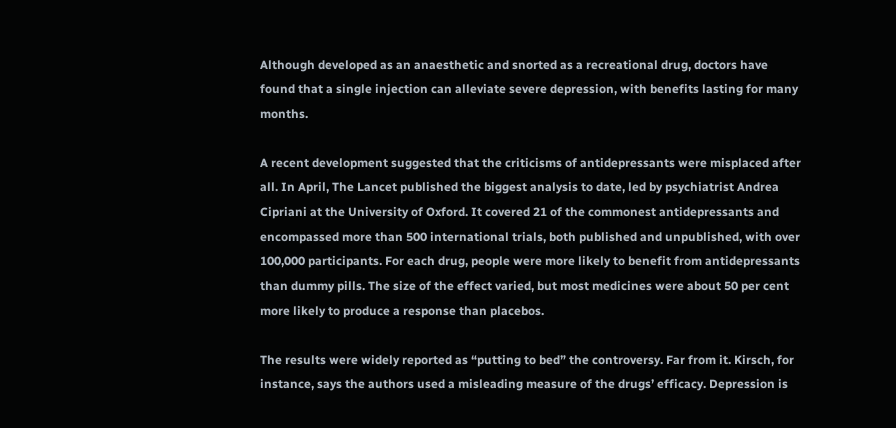Although developed as an anaesthetic and snorted as a recreational drug, doctors have found that a single injection can alleviate severe depression, with benefits lasting for many months.

A recent development suggested that the criticisms of antidepressants were misplaced after all. In April, The Lancet published the biggest analysis to date, led by psychiatrist Andrea Cipriani at the University of Oxford. It covered 21 of the commonest antidepressants and encompassed more than 500 international trials, both published and unpublished, with over 100,000 participants. For each drug, people were more likely to benefit from antidepressants than dummy pills. The size of the effect varied, but most medicines were about 50 per cent more likely to produce a response than placebos.

The results were widely reported as “putting to bed” the controversy. Far from it. Kirsch, for instance, says the authors used a misleading measure of the drugs’ efficacy. Depression is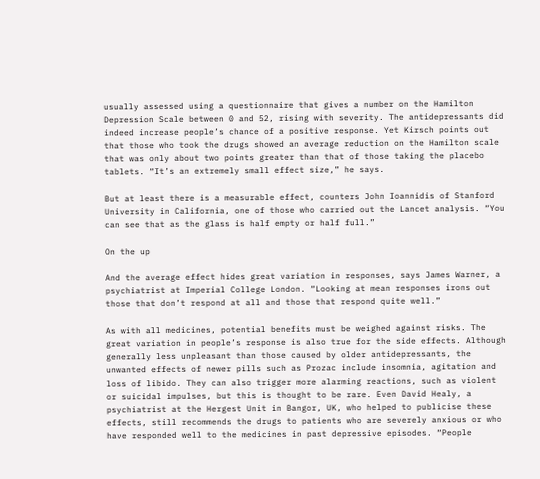usually assessed using a questionnaire that gives a number on the Hamilton Depression Scale between 0 and 52, rising with severity. The antidepressants did indeed increase people’s chance of a positive response. Yet Kirsch points out that those who took the drugs showed an average reduction on the Hamilton scale that was only about two points greater than that of those taking the placebo tablets. “It’s an extremely small effect size,” he says.

But at least there is a measurable effect, counters John Ioannidis of Stanford University in California, one of those who carried out the Lancet analysis. “You can see that as the glass is half empty or half full.”

On the up

And the average effect hides great variation in responses, says James Warner, a psychiatrist at Imperial College London. “Looking at mean responses irons out those that don’t respond at all and those that respond quite well.”

As with all medicines, potential benefits must be weighed against risks. The great variation in people’s response is also true for the side effects. Although generally less unpleasant than those caused by older antidepressants, the unwanted effects of newer pills such as Prozac include insomnia, agitation and loss of libido. They can also trigger more alarming reactions, such as violent or suicidal impulses, but this is thought to be rare. Even David Healy, a psychiatrist at the Hergest Unit in Bangor, UK, who helped to publicise these effects, still recommends the drugs to patients who are severely anxious or who have responded well to the medicines in past depressive episodes. “People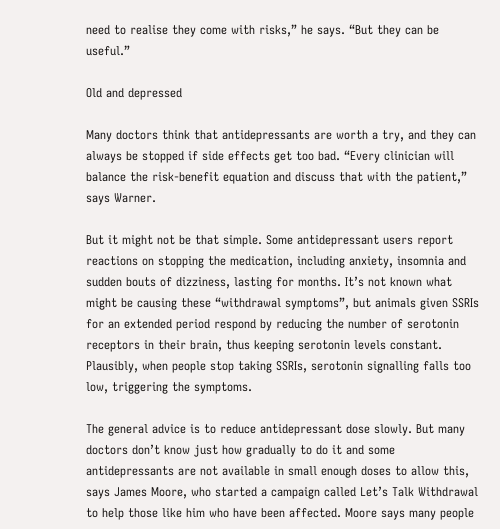need to realise they come with risks,” he says. “But they can be useful.”

Old and depressed

Many doctors think that antidepressants are worth a try, and they can always be stopped if side effects get too bad. “Every clinician will balance the risk-benefit equation and discuss that with the patient,” says Warner.

But it might not be that simple. Some antidepressant users report reactions on stopping the medication, including anxiety, insomnia and sudden bouts of dizziness, lasting for months. It’s not known what might be causing these “withdrawal symptoms”, but animals given SSRIs for an extended period respond by reducing the number of serotonin receptors in their brain, thus keeping serotonin levels constant. Plausibly, when people stop taking SSRIs, serotonin signalling falls too low, triggering the symptoms.

The general advice is to reduce antidepressant dose slowly. But many doctors don’t know just how gradually to do it and some antidepressants are not available in small enough doses to allow this, says James Moore, who started a campaign called Let’s Talk Withdrawal to help those like him who have been affected. Moore says many people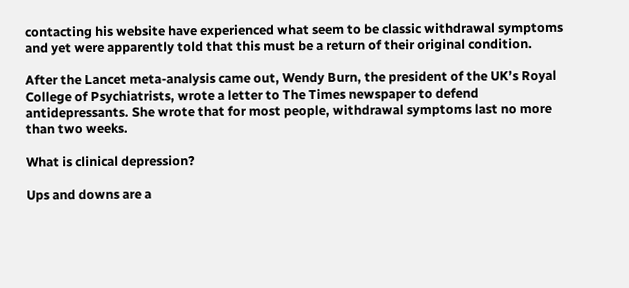contacting his website have experienced what seem to be classic withdrawal symptoms and yet were apparently told that this must be a return of their original condition.

After the Lancet meta-analysis came out, Wendy Burn, the president of the UK’s Royal College of Psychiatrists, wrote a letter to The Times newspaper to defend antidepressants. She wrote that for most people, withdrawal symptoms last no more than two weeks.

What is clinical depression?

Ups and downs are a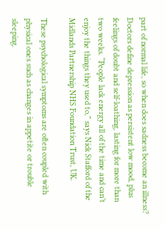part of normal life, so when does sadness become an illness? Doctors define depression as persistent low mood, plus feelings of doubt and self-loathing, lasting for more than two weeks. “People lack energy all of the time and can’t enjoy the things they used to,” says Nick Stafford of the Midlands Partnership NHS Foundation Trust, UK.

These psychological symptoms are often coupled with physical ones such as changes in appetite or trouble sleeping.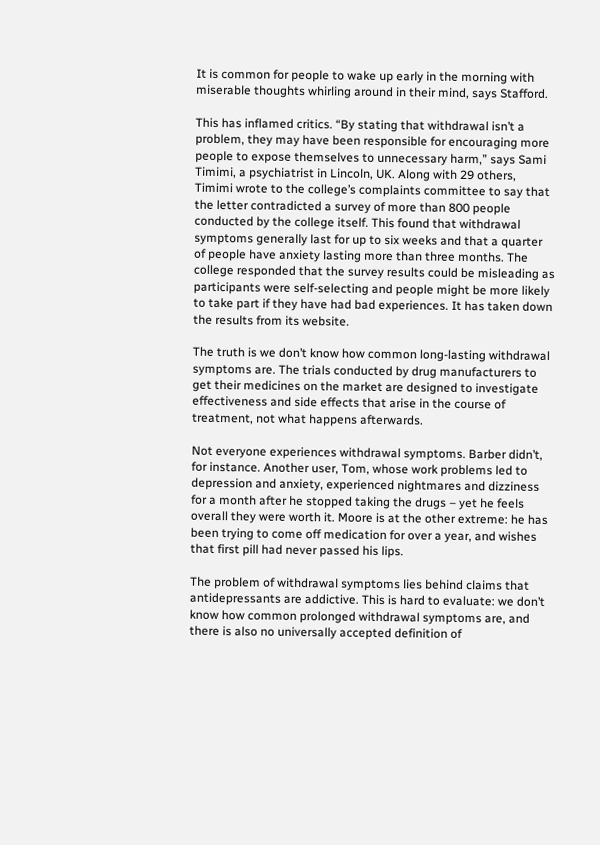It is common for people to wake up early in the morning with miserable thoughts whirling around in their mind, says Stafford.

This has inflamed critics. “By stating that withdrawal isn’t a problem, they may have been responsible for encouraging more people to expose themselves to unnecessary harm,” says Sami Timimi, a psychiatrist in Lincoln, UK. Along with 29 others, Timimi wrote to the college’s complaints committee to say that the letter contradicted a survey of more than 800 people conducted by the college itself. This found that withdrawal symptoms generally last for up to six weeks and that a quarter of people have anxiety lasting more than three months. The college responded that the survey results could be misleading as participants were self-selecting and people might be more likely to take part if they have had bad experiences. It has taken down the results from its website.

The truth is we don’t know how common long-lasting withdrawal symptoms are. The trials conducted by drug manufacturers to get their medicines on the market are designed to investigate effectiveness and side effects that arise in the course of treatment, not what happens afterwards.

Not everyone experiences withdrawal symptoms. Barber didn’t, for instance. Another user, Tom, whose work problems led to depression and anxiety, experienced nightmares and dizziness for a month after he stopped taking the drugs – yet he feels overall they were worth it. Moore is at the other extreme: he has been trying to come off medication for over a year, and wishes that first pill had never passed his lips.

The problem of withdrawal symptoms lies behind claims that antidepressants are addictive. This is hard to evaluate: we don’t know how common prolonged withdrawal symptoms are, and there is also no universally accepted definition of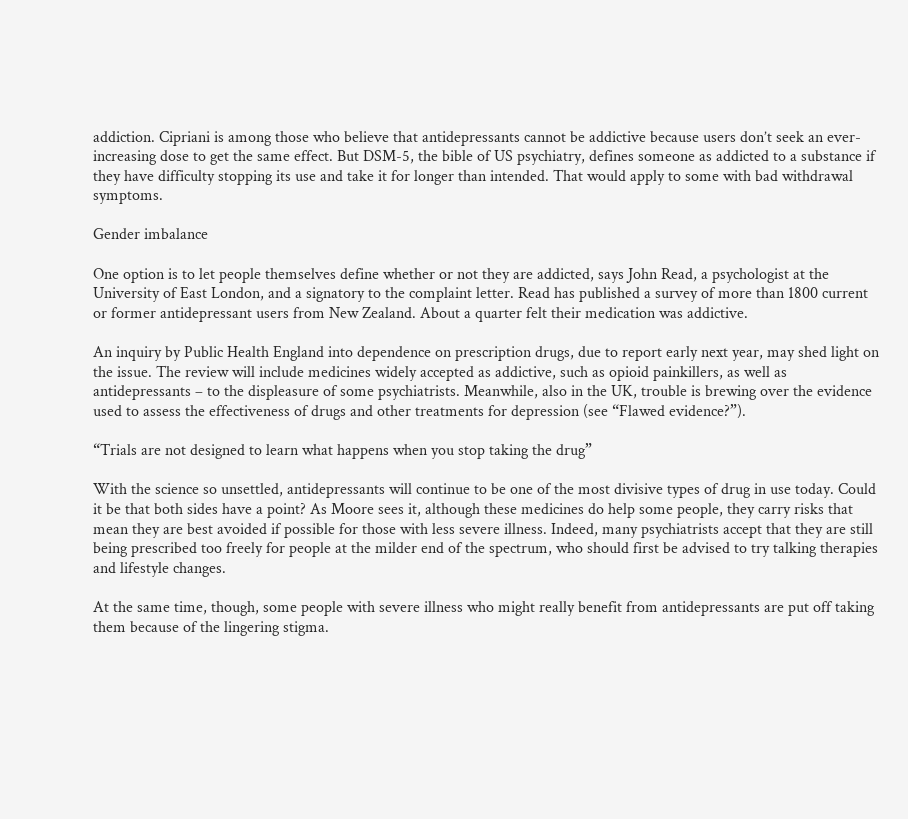addiction. Cipriani is among those who believe that antidepressants cannot be addictive because users don’t seek an ever-increasing dose to get the same effect. But DSM-5, the bible of US psychiatry, defines someone as addicted to a substance if they have difficulty stopping its use and take it for longer than intended. That would apply to some with bad withdrawal symptoms.

Gender imbalance

One option is to let people themselves define whether or not they are addicted, says John Read, a psychologist at the University of East London, and a signatory to the complaint letter. Read has published a survey of more than 1800 current or former antidepressant users from New Zealand. About a quarter felt their medication was addictive.

An inquiry by Public Health England into dependence on prescription drugs, due to report early next year, may shed light on the issue. The review will include medicines widely accepted as addictive, such as opioid painkillers, as well as antidepressants – to the displeasure of some psychiatrists. Meanwhile, also in the UK, trouble is brewing over the evidence used to assess the effectiveness of drugs and other treatments for depression (see “Flawed evidence?”).

“Trials are not designed to learn what happens when you stop taking the drug”

With the science so unsettled, antidepressants will continue to be one of the most divisive types of drug in use today. Could it be that both sides have a point? As Moore sees it, although these medicines do help some people, they carry risks that mean they are best avoided if possible for those with less severe illness. Indeed, many psychiatrists accept that they are still being prescribed too freely for people at the milder end of the spectrum, who should first be advised to try talking therapies and lifestyle changes.

At the same time, though, some people with severe illness who might really benefit from antidepressants are put off taking them because of the lingering stigma.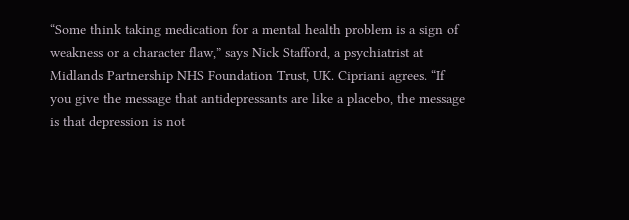“Some think taking medication for a mental health problem is a sign of weakness or a character flaw,” says Nick Stafford, a psychiatrist at Midlands Partnership NHS Foundation Trust, UK. Cipriani agrees. “If you give the message that antidepressants are like a placebo, the message is that depression is not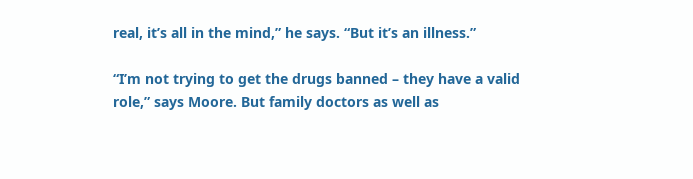real, it’s all in the mind,” he says. “But it’s an illness.”

“I’m not trying to get the drugs banned – they have a valid role,” says Moore. But family doctors as well as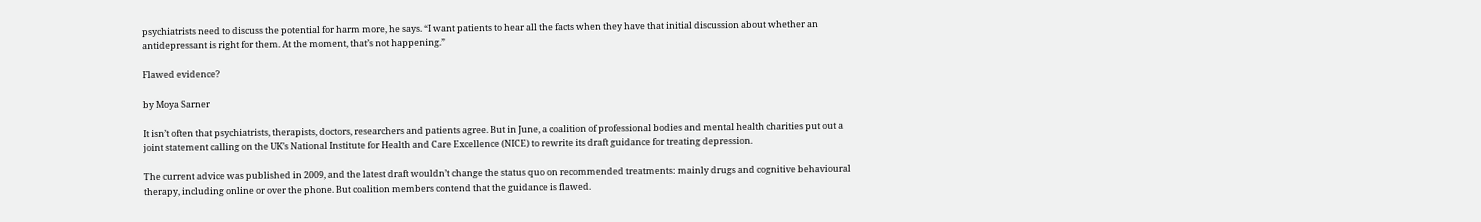psychiatrists need to discuss the potential for harm more, he says. “I want patients to hear all the facts when they have that initial discussion about whether an antidepressant is right for them. At the moment, that’s not happening.”

Flawed evidence?

by Moya Sarner

It isn’t often that psychiatrists, therapists, doctors, researchers and patients agree. But in June, a coalition of professional bodies and mental health charities put out a joint statement calling on the UK’s National Institute for Health and Care Excellence (NICE) to rewrite its draft guidance for treating depression.

The current advice was published in 2009, and the latest draft wouldn’t change the status quo on recommended treatments: mainly drugs and cognitive behavioural therapy, including online or over the phone. But coalition members contend that the guidance is flawed.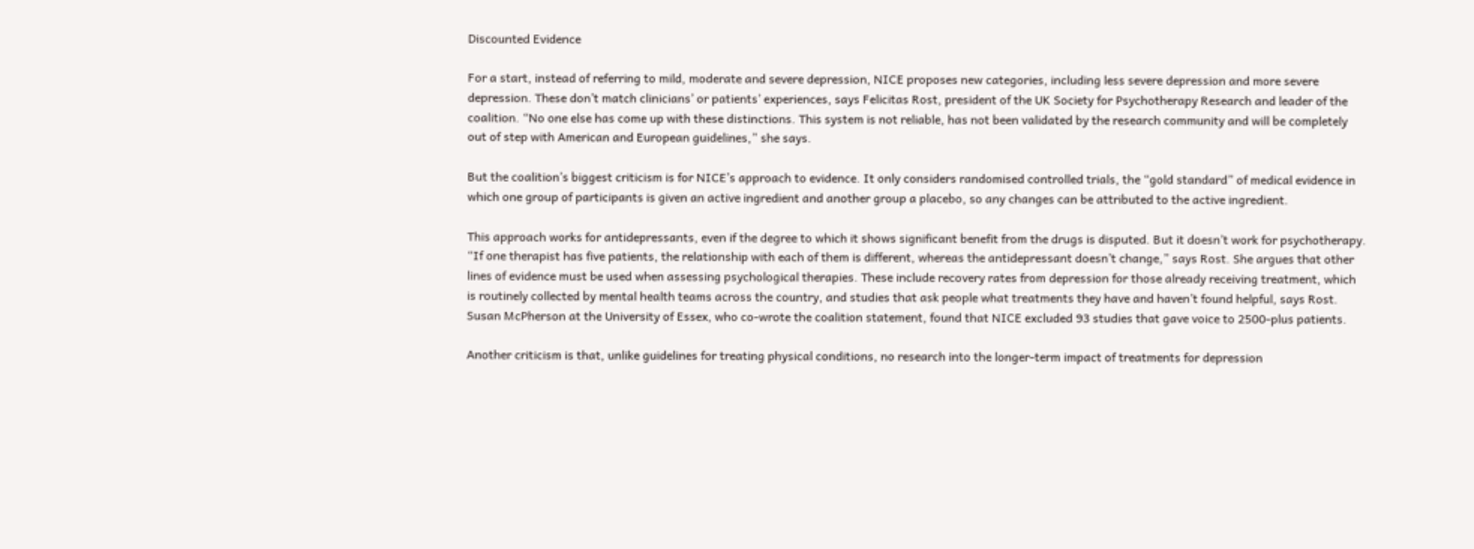Discounted Evidence

For a start, instead of referring to mild, moderate and severe depression, NICE proposes new categories, including less severe depression and more severe depression. These don’t match clinicians’ or patients’ experiences, says Felicitas Rost, president of the UK Society for Psychotherapy Research and leader of the coalition. “No one else has come up with these distinctions. This system is not reliable, has not been validated by the research community and will be completely out of step with American and European guidelines,” she says.

But the coalition’s biggest criticism is for NICE’s approach to evidence. It only considers randomised controlled trials, the “gold standard” of medical evidence in which one group of participants is given an active ingredient and another group a placebo, so any changes can be attributed to the active ingredient.

This approach works for antidepressants, even if the degree to which it shows significant benefit from the drugs is disputed. But it doesn’t work for psychotherapy. “If one therapist has five patients, the relationship with each of them is different, whereas the antidepressant doesn’t change,” says Rost. She argues that other lines of evidence must be used when assessing psychological therapies. These include recovery rates from depression for those already receiving treatment, which is routinely collected by mental health teams across the country, and studies that ask people what treatments they have and haven’t found helpful, says Rost. Susan McPherson at the University of Essex, who co-wrote the coalition statement, found that NICE excluded 93 studies that gave voice to 2500-plus patients.

Another criticism is that, unlike guidelines for treating physical conditions, no research into the longer-term impact of treatments for depression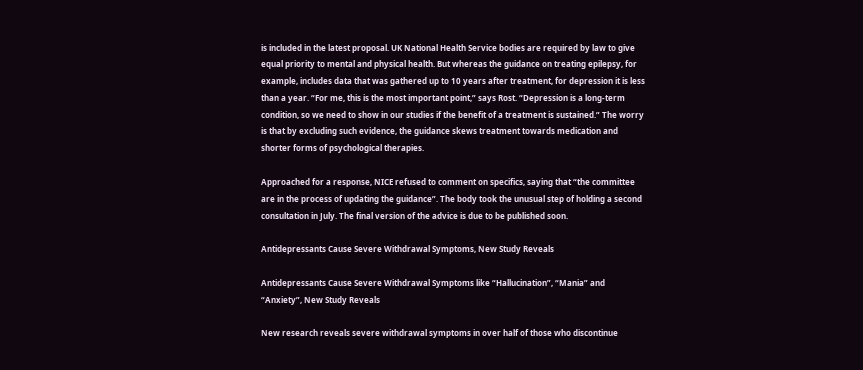is included in the latest proposal. UK National Health Service bodies are required by law to give equal priority to mental and physical health. But whereas the guidance on treating epilepsy, for example, includes data that was gathered up to 10 years after treatment, for depression it is less than a year. “For me, this is the most important point,” says Rost. “Depression is a long-term condition, so we need to show in our studies if the benefit of a treatment is sustained.” The worry is that by excluding such evidence, the guidance skews treatment towards medication and shorter forms of psychological therapies.

Approached for a response, NICE refused to comment on specifics, saying that “the committee are in the process of updating the guidance”. The body took the unusual step of holding a second consultation in July. The final version of the advice is due to be published soon.

Antidepressants Cause Severe Withdrawal Symptoms, New Study Reveals

Antidepressants Cause Severe Withdrawal Symptoms like “Hallucination”, “Mania” and “Anxiety”, New Study Reveals

New research reveals severe withdrawal symptoms in over half of those who discontinue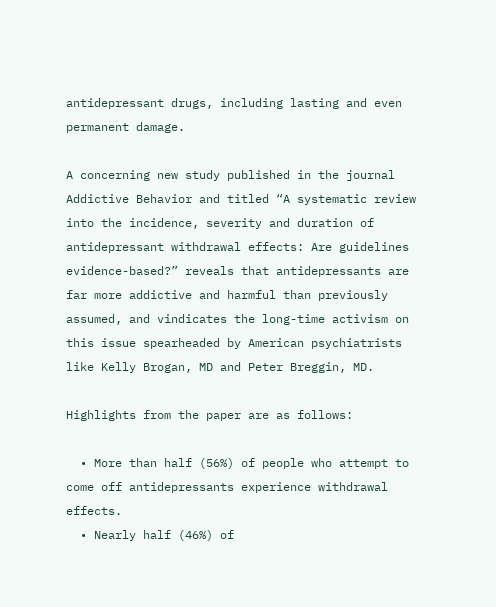antidepressant drugs, including lasting and even permanent damage.

A concerning new study published in the journal Addictive Behavior and titled “A systematic review into the incidence, severity and duration of antidepressant withdrawal effects: Are guidelines evidence-based?” reveals that antidepressants are far more addictive and harmful than previously assumed, and vindicates the long-time activism on this issue spearheaded by American psychiatrists like Kelly Brogan, MD and Peter Breggin, MD.

Highlights from the paper are as follows:

  • More than half (56%) of people who attempt to come off antidepressants experience withdrawal effects.
  • Nearly half (46%) of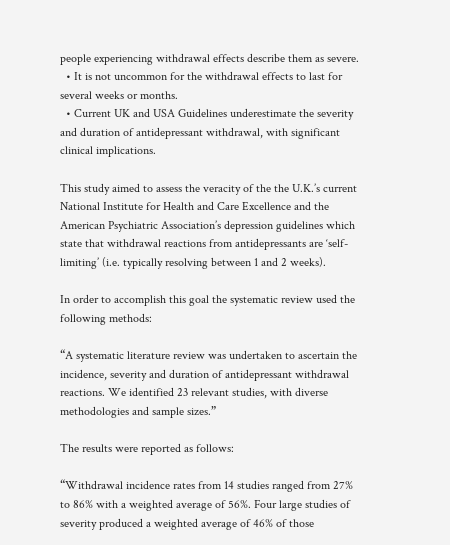people experiencing withdrawal effects describe them as severe.
  • It is not uncommon for the withdrawal effects to last for several weeks or months.
  • Current UK and USA Guidelines underestimate the severity and duration of antidepressant withdrawal, with significant clinical implications.

This study aimed to assess the veracity of the the U.K.’s current National Institute for Health and Care Excellence and the American Psychiatric Association’s depression guidelines which state that withdrawal reactions from antidepressants are ‘self-limiting’ (i.e. typically resolving between 1 and 2 weeks).

In order to accomplish this goal the systematic review used the following methods:

“A systematic literature review was undertaken to ascertain the incidence, severity and duration of antidepressant withdrawal reactions. We identified 23 relevant studies, with diverse methodologies and sample sizes.”

The results were reported as follows:

“Withdrawal incidence rates from 14 studies ranged from 27% to 86% with a weighted average of 56%. Four large studies of severity produced a weighted average of 46% of those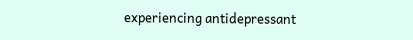experiencing antidepressant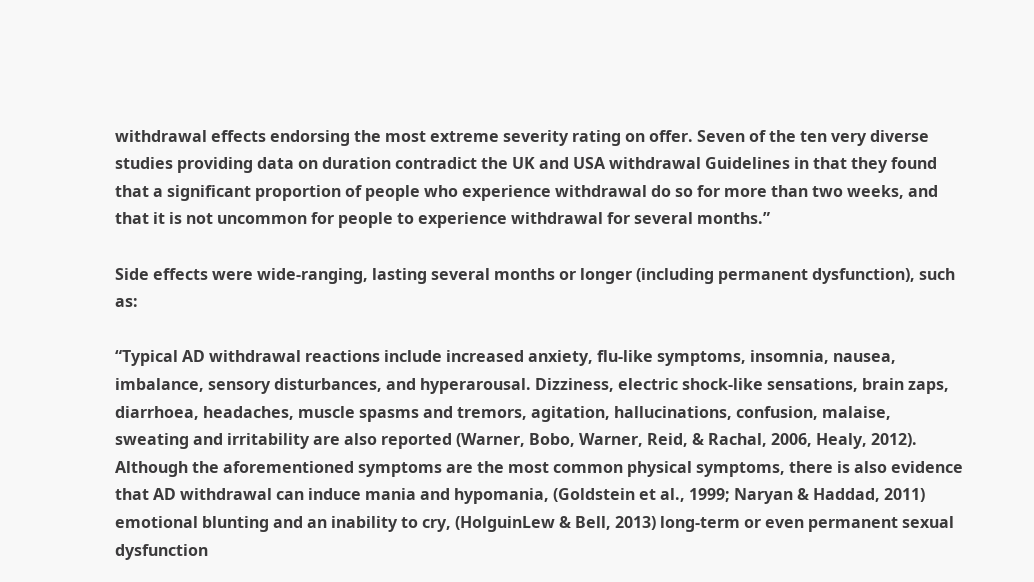withdrawal effects endorsing the most extreme severity rating on offer. Seven of the ten very diverse studies providing data on duration contradict the UK and USA withdrawal Guidelines in that they found that a significant proportion of people who experience withdrawal do so for more than two weeks, and that it is not uncommon for people to experience withdrawal for several months.”

Side effects were wide-ranging, lasting several months or longer (including permanent dysfunction), such as:

“Typical AD withdrawal reactions include increased anxiety, flu-like symptoms, insomnia, nausea, imbalance, sensory disturbances, and hyperarousal. Dizziness, electric shock-like sensations, brain zaps, diarrhoea, headaches, muscle spasms and tremors, agitation, hallucinations, confusion, malaise, sweating and irritability are also reported (Warner, Bobo, Warner, Reid, & Rachal, 2006, Healy, 2012). Although the aforementioned symptoms are the most common physical symptoms, there is also evidence that AD withdrawal can induce mania and hypomania, (Goldstein et al., 1999; Naryan & Haddad, 2011) emotional blunting and an inability to cry, (HolguinLew & Bell, 2013) long-term or even permanent sexual dysfunction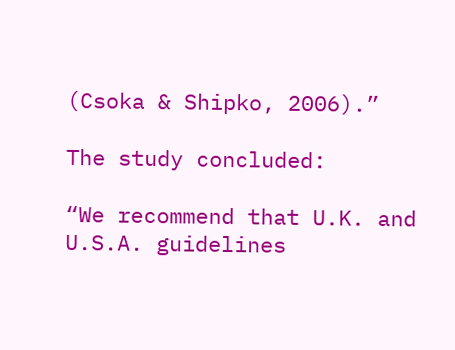(Csoka & Shipko, 2006).”

The study concluded:

“We recommend that U.K. and U.S.A. guidelines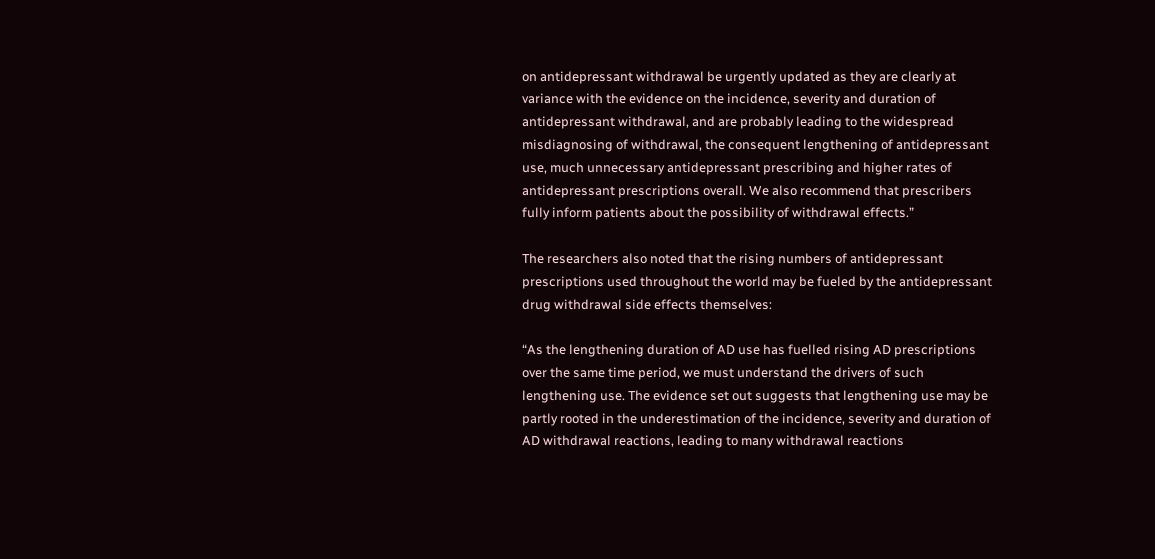on antidepressant withdrawal be urgently updated as they are clearly at variance with the evidence on the incidence, severity and duration of antidepressant withdrawal, and are probably leading to the widespread misdiagnosing of withdrawal, the consequent lengthening of antidepressant use, much unnecessary antidepressant prescribing and higher rates of antidepressant prescriptions overall. We also recommend that prescribers fully inform patients about the possibility of withdrawal effects.”

The researchers also noted that the rising numbers of antidepressant prescriptions used throughout the world may be fueled by the antidepressant drug withdrawal side effects themselves:

“As the lengthening duration of AD use has fuelled rising AD prescriptions over the same time period, we must understand the drivers of such lengthening use. The evidence set out suggests that lengthening use may be partly rooted in the underestimation of the incidence, severity and duration of AD withdrawal reactions, leading to many withdrawal reactions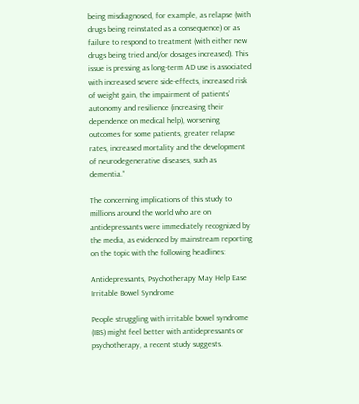being misdiagnosed, for example, as relapse (with drugs being reinstated as a consequence) or as failure to respond to treatment (with either new drugs being tried and/or dosages increased). This issue is pressing as long-term AD use is associated with increased severe side-effects, increased risk of weight gain, the impairment of patients’ autonomy and resilience (increasing their dependence on medical help), worsening outcomes for some patients, greater relapse rates, increased mortality and the development of neurodegenerative diseases, such as dementia.”

The concerning implications of this study to millions around the world who are on antidepressants were immediately recognized by the media, as evidenced by mainstream reporting on the topic with the following headlines:

Antidepressants, Psychotherapy May Help Ease Irritable Bowel Syndrome

People struggling with irritable bowel syndrome (IBS) might feel better with antidepressants or psychotherapy, a recent study suggests.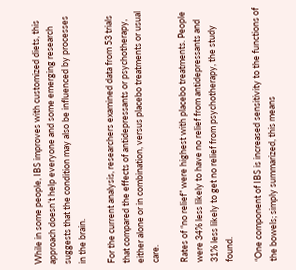While in some people, IBS improves with customized diets, this approach doesn’t help everyone and some emerging research suggests that the condition may also be influenced by processes in the brain.

For the current analysis, researchers examined data from 53 trials that compared the effects of antidepressants or psychotherapy, either alone or in combination, versus placebo treatments or usual care.

Rates of “no relief” were highest with placebo treatments. People were 34% less likely to have no relief from antidepressants and 31% less likely to get no relief from psychotherapy, the study found.

“One component of IBS is increased sensitivity to the functions of the bowels; simply summarized, this means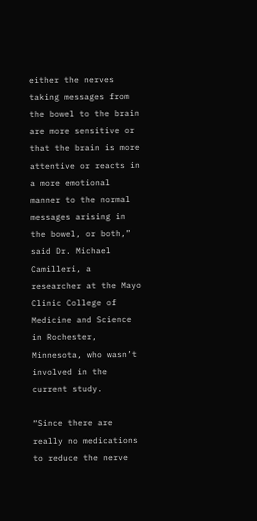either the nerves taking messages from the bowel to the brain are more sensitive or that the brain is more attentive or reacts in a more emotional manner to the normal messages arising in the bowel, or both,” said Dr. Michael Camilleri, a researcher at the Mayo Clinic College of Medicine and Science in Rochester, Minnesota, who wasn’t involved in the current study.

“Since there are really no medications to reduce the nerve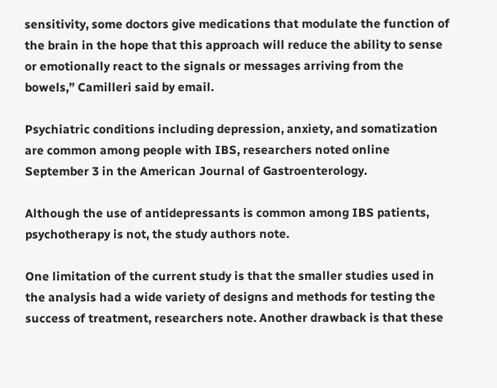sensitivity, some doctors give medications that modulate the function of the brain in the hope that this approach will reduce the ability to sense or emotionally react to the signals or messages arriving from the bowels,” Camilleri said by email.

Psychiatric conditions including depression, anxiety, and somatization are common among people with IBS, researchers noted online September 3 in the American Journal of Gastroenterology.

Although the use of antidepressants is common among IBS patients, psychotherapy is not, the study authors note.

One limitation of the current study is that the smaller studies used in the analysis had a wide variety of designs and methods for testing the success of treatment, researchers note. Another drawback is that these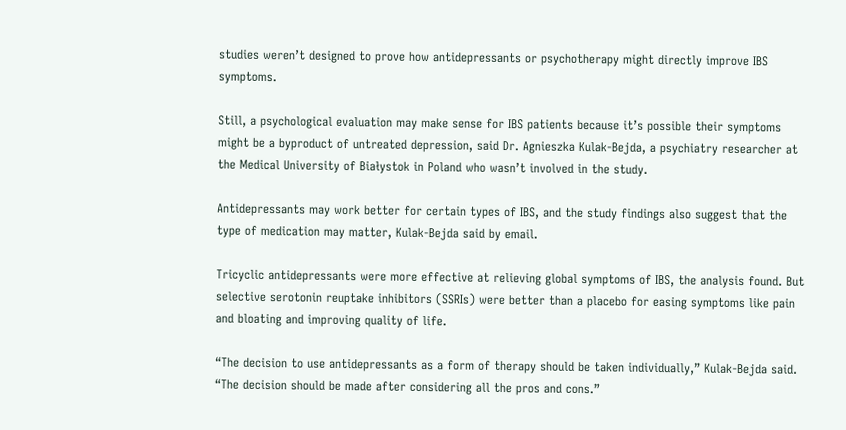studies weren’t designed to prove how antidepressants or psychotherapy might directly improve IBS symptoms.

Still, a psychological evaluation may make sense for IBS patients because it’s possible their symptoms might be a byproduct of untreated depression, said Dr. Agnieszka Kulak-Bejda, a psychiatry researcher at the Medical University of Białystok in Poland who wasn’t involved in the study.

Antidepressants may work better for certain types of IBS, and the study findings also suggest that the type of medication may matter, Kulak-Bejda said by email.

Tricyclic antidepressants were more effective at relieving global symptoms of IBS, the analysis found. But selective serotonin reuptake inhibitors (SSRIs) were better than a placebo for easing symptoms like pain and bloating and improving quality of life.

“The decision to use antidepressants as a form of therapy should be taken individually,” Kulak-Bejda said. “The decision should be made after considering all the pros and cons.”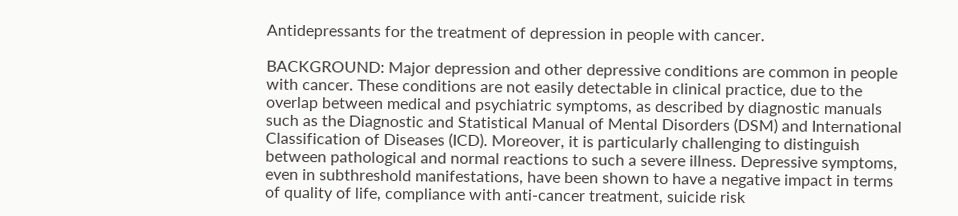Antidepressants for the treatment of depression in people with cancer.

BACKGROUND: Major depression and other depressive conditions are common in people with cancer. These conditions are not easily detectable in clinical practice, due to the overlap between medical and psychiatric symptoms, as described by diagnostic manuals such as the Diagnostic and Statistical Manual of Mental Disorders (DSM) and International Classification of Diseases (ICD). Moreover, it is particularly challenging to distinguish between pathological and normal reactions to such a severe illness. Depressive symptoms, even in subthreshold manifestations, have been shown to have a negative impact in terms of quality of life, compliance with anti-cancer treatment, suicide risk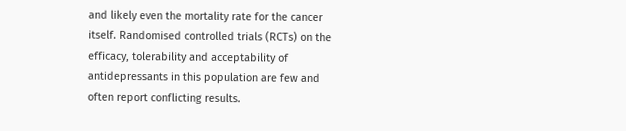and likely even the mortality rate for the cancer itself. Randomised controlled trials (RCTs) on the efficacy, tolerability and acceptability of antidepressants in this population are few and often report conflicting results.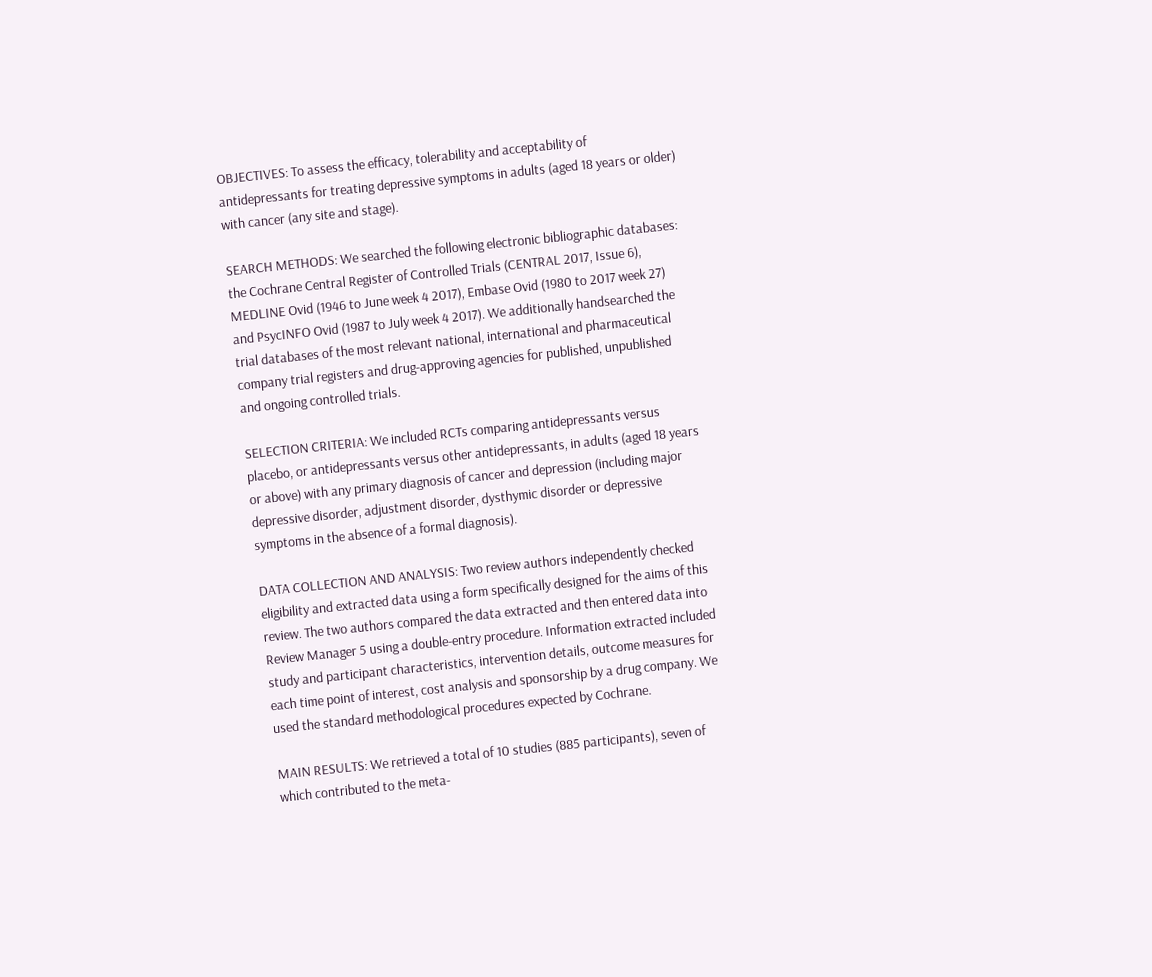OBJECTIVES: To assess the efficacy, tolerability and acceptability of antidepressants for treating depressive symptoms in adults (aged 18 years or older) with cancer (any site and stage).

SEARCH METHODS: We searched the following electronic bibliographic databases: the Cochrane Central Register of Controlled Trials (CENTRAL 2017, Issue 6), MEDLINE Ovid (1946 to June week 4 2017), Embase Ovid (1980 to 2017 week 27) and PsycINFO Ovid (1987 to July week 4 2017). We additionally handsearched the trial databases of the most relevant national, international and pharmaceutical company trial registers and drug-approving agencies for published, unpublished and ongoing controlled trials.

SELECTION CRITERIA: We included RCTs comparing antidepressants versus placebo, or antidepressants versus other antidepressants, in adults (aged 18 years or above) with any primary diagnosis of cancer and depression (including major depressive disorder, adjustment disorder, dysthymic disorder or depressive symptoms in the absence of a formal diagnosis).

DATA COLLECTION AND ANALYSIS: Two review authors independently checked eligibility and extracted data using a form specifically designed for the aims of this review. The two authors compared the data extracted and then entered data into Review Manager 5 using a double-entry procedure. Information extracted included study and participant characteristics, intervention details, outcome measures for each time point of interest, cost analysis and sponsorship by a drug company. We used the standard methodological procedures expected by Cochrane.

MAIN RESULTS: We retrieved a total of 10 studies (885 participants), seven of which contributed to the meta-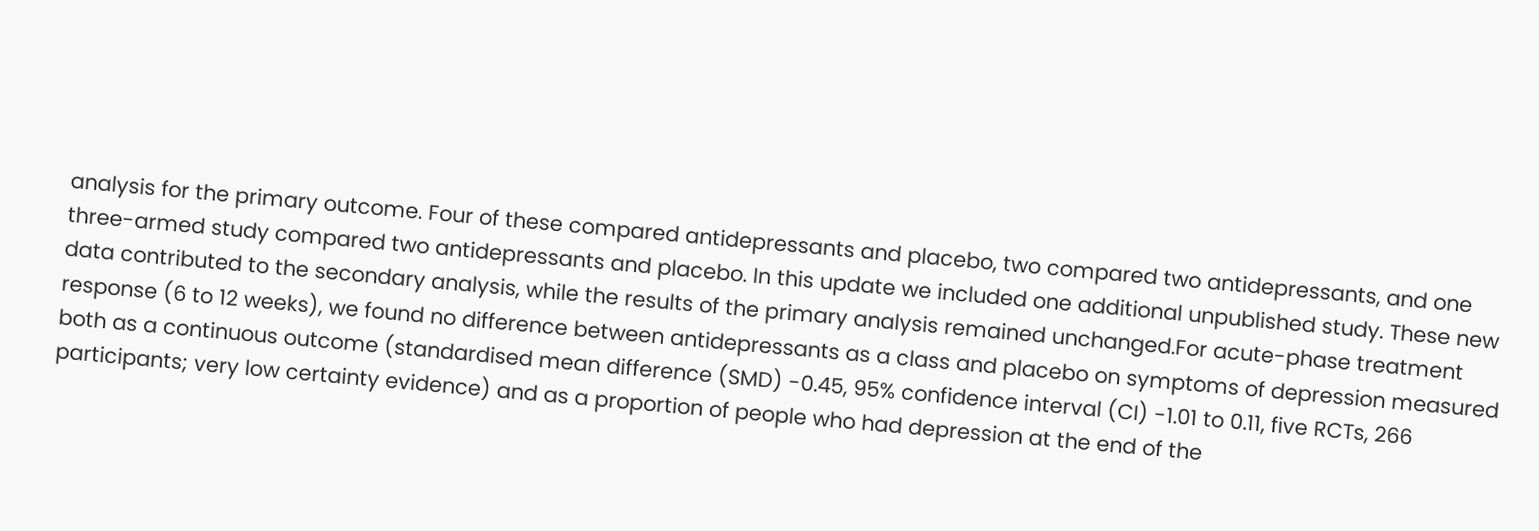analysis for the primary outcome. Four of these compared antidepressants and placebo, two compared two antidepressants, and one three-armed study compared two antidepressants and placebo. In this update we included one additional unpublished study. These new data contributed to the secondary analysis, while the results of the primary analysis remained unchanged.For acute-phase treatment response (6 to 12 weeks), we found no difference between antidepressants as a class and placebo on symptoms of depression measured both as a continuous outcome (standardised mean difference (SMD) -0.45, 95% confidence interval (CI) -1.01 to 0.11, five RCTs, 266 participants; very low certainty evidence) and as a proportion of people who had depression at the end of the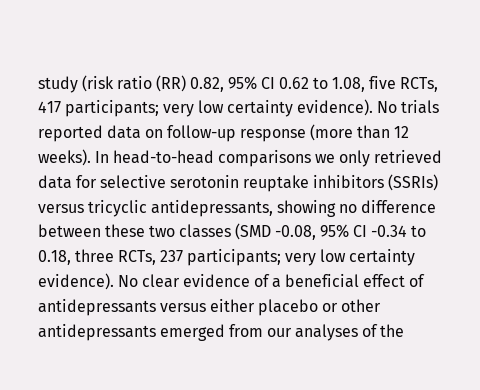study (risk ratio (RR) 0.82, 95% CI 0.62 to 1.08, five RCTs, 417 participants; very low certainty evidence). No trials reported data on follow-up response (more than 12 weeks). In head-to-head comparisons we only retrieved data for selective serotonin reuptake inhibitors (SSRIs) versus tricyclic antidepressants, showing no difference between these two classes (SMD -0.08, 95% CI -0.34 to 0.18, three RCTs, 237 participants; very low certainty evidence). No clear evidence of a beneficial effect of antidepressants versus either placebo or other antidepressants emerged from our analyses of the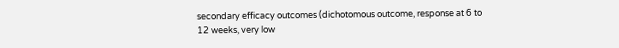secondary efficacy outcomes (dichotomous outcome, response at 6 to 12 weeks, very low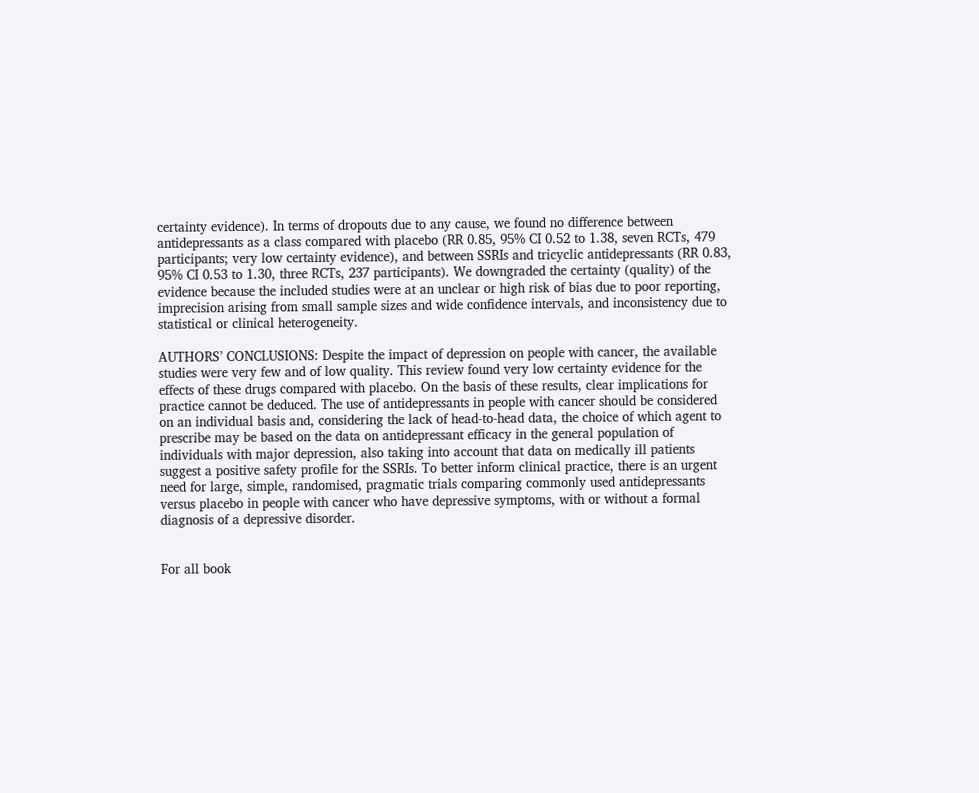certainty evidence). In terms of dropouts due to any cause, we found no difference between antidepressants as a class compared with placebo (RR 0.85, 95% CI 0.52 to 1.38, seven RCTs, 479 participants; very low certainty evidence), and between SSRIs and tricyclic antidepressants (RR 0.83, 95% CI 0.53 to 1.30, three RCTs, 237 participants). We downgraded the certainty (quality) of the evidence because the included studies were at an unclear or high risk of bias due to poor reporting, imprecision arising from small sample sizes and wide confidence intervals, and inconsistency due to statistical or clinical heterogeneity.

AUTHORS’ CONCLUSIONS: Despite the impact of depression on people with cancer, the available studies were very few and of low quality. This review found very low certainty evidence for the effects of these drugs compared with placebo. On the basis of these results, clear implications for practice cannot be deduced. The use of antidepressants in people with cancer should be considered on an individual basis and, considering the lack of head-to-head data, the choice of which agent to prescribe may be based on the data on antidepressant efficacy in the general population of individuals with major depression, also taking into account that data on medically ill patients suggest a positive safety profile for the SSRIs. To better inform clinical practice, there is an urgent need for large, simple, randomised, pragmatic trials comparing commonly used antidepressants versus placebo in people with cancer who have depressive symptoms, with or without a formal diagnosis of a depressive disorder.


For all book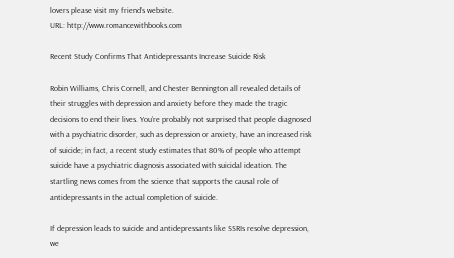lovers please visit my friend’s website.
URL: http://www.romancewithbooks.com

Recent Study Confirms That Antidepressants Increase Suicide Risk

Robin Williams, Chris Cornell, and Chester Bennington all revealed details of their struggles with depression and anxiety before they made the tragic decisions to end their lives. You’re probably not surprised that people diagnosed with a psychiatric disorder, such as depression or anxiety, have an increased risk of suicide; in fact, a recent study estimates that 80% of people who attempt suicide have a psychiatric diagnosis associated with suicidal ideation. The startling news comes from the science that supports the causal role of antidepressants in the actual completion of suicide.

If depression leads to suicide and antidepressants like SSRIs resolve depression, we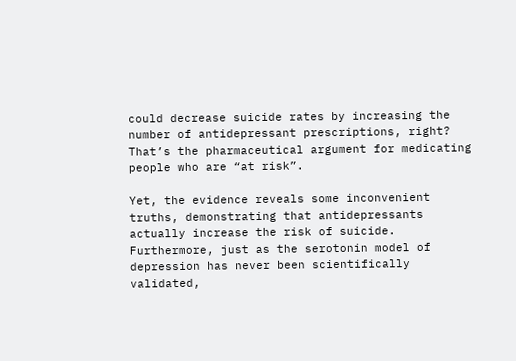could decrease suicide rates by increasing the number of antidepressant prescriptions, right? That’s the pharmaceutical argument for medicating people who are “at risk”.

Yet, the evidence reveals some inconvenient truths, demonstrating that antidepressants actually increase the risk of suicide. Furthermore, just as the serotonin model of depression has never been scientifically validated,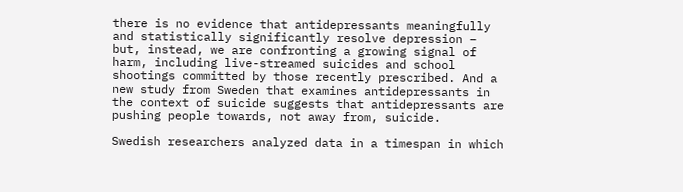there is no evidence that antidepressants meaningfully and statistically significantly resolve depression – but, instead, we are confronting a growing signal of harm, including live-streamed suicides and school shootings committed by those recently prescribed. And a new study from Sweden that examines antidepressants in the context of suicide suggests that antidepressants are pushing people towards, not away from, suicide.

Swedish researchers analyzed data in a timespan in which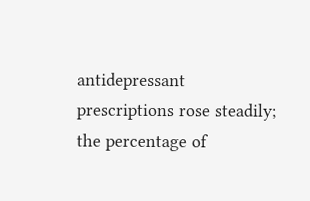antidepressant prescriptions rose steadily; the percentage of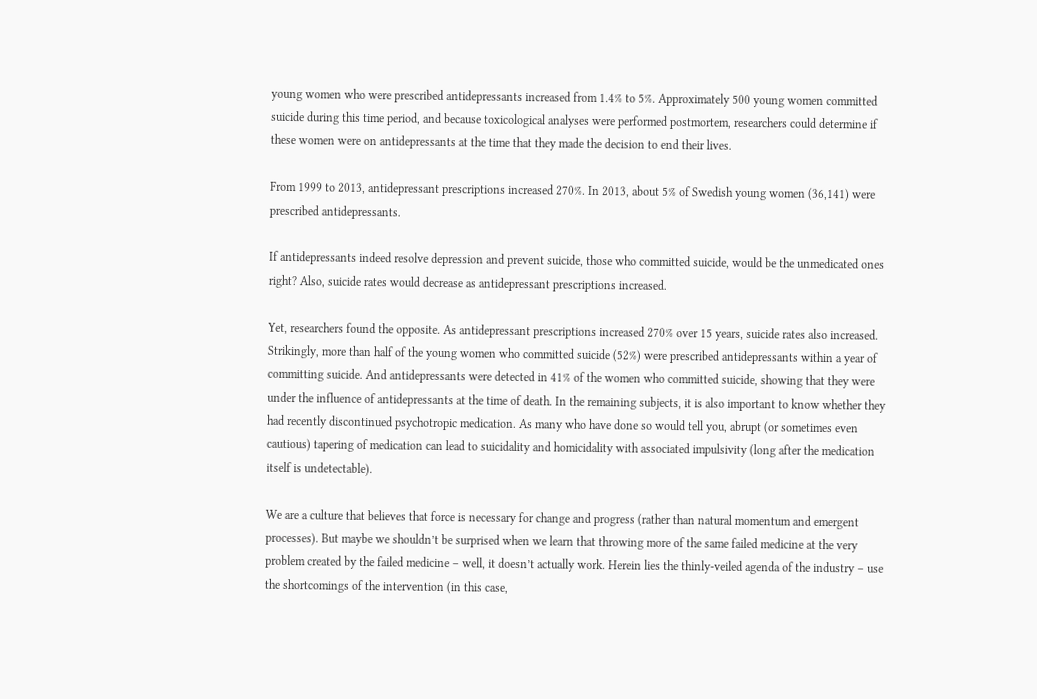young women who were prescribed antidepressants increased from 1.4% to 5%. Approximately 500 young women committed suicide during this time period, and because toxicological analyses were performed postmortem, researchers could determine if these women were on antidepressants at the time that they made the decision to end their lives.

From 1999 to 2013, antidepressant prescriptions increased 270%. In 2013, about 5% of Swedish young women (36,141) were prescribed antidepressants.

If antidepressants indeed resolve depression and prevent suicide, those who committed suicide, would be the unmedicated ones right? Also, suicide rates would decrease as antidepressant prescriptions increased.

Yet, researchers found the opposite. As antidepressant prescriptions increased 270% over 15 years, suicide rates also increased. Strikingly, more than half of the young women who committed suicide (52%) were prescribed antidepressants within a year of committing suicide. And antidepressants were detected in 41% of the women who committed suicide, showing that they were under the influence of antidepressants at the time of death. In the remaining subjects, it is also important to know whether they had recently discontinued psychotropic medication. As many who have done so would tell you, abrupt (or sometimes even cautious) tapering of medication can lead to suicidality and homicidality with associated impulsivity (long after the medication itself is undetectable).

We are a culture that believes that force is necessary for change and progress (rather than natural momentum and emergent processes). But maybe we shouldn’t be surprised when we learn that throwing more of the same failed medicine at the very problem created by the failed medicine – well, it doesn’t actually work. Herein lies the thinly-veiled agenda of the industry – use the shortcomings of the intervention (in this case,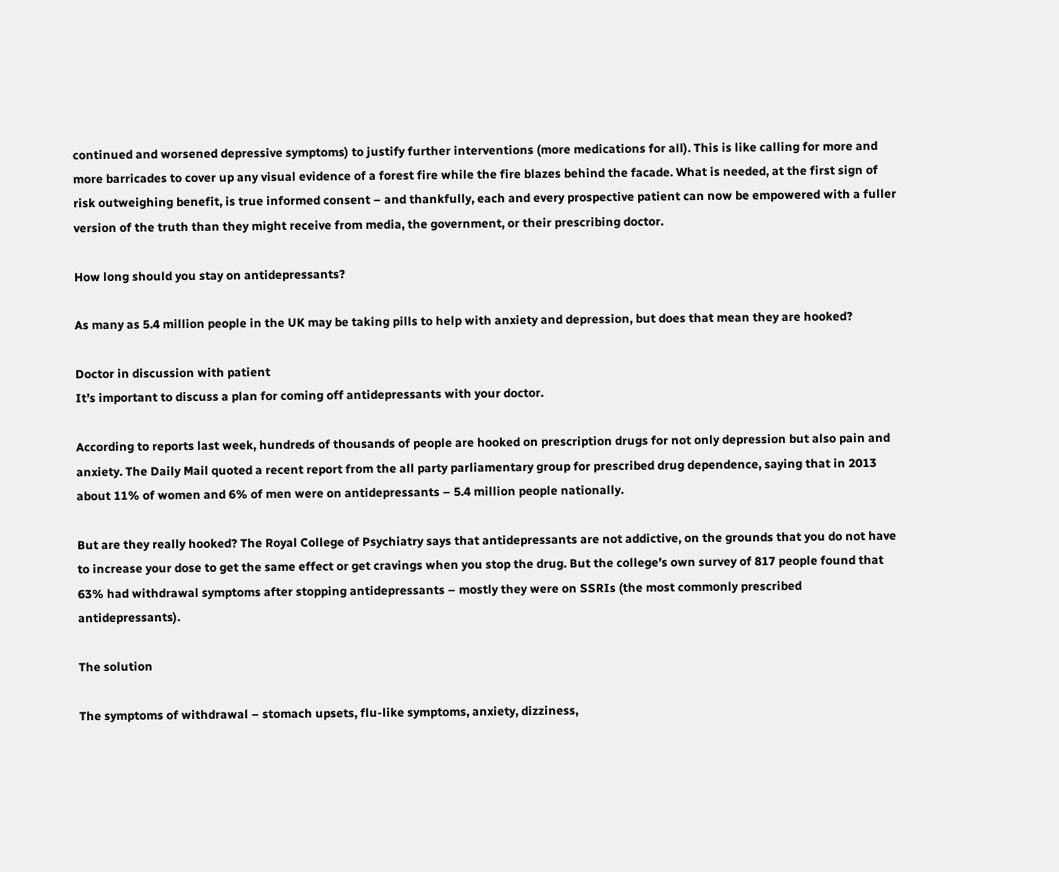continued and worsened depressive symptoms) to justify further interventions (more medications for all). This is like calling for more and more barricades to cover up any visual evidence of a forest fire while the fire blazes behind the facade. What is needed, at the first sign of risk outweighing benefit, is true informed consent – and thankfully, each and every prospective patient can now be empowered with a fuller version of the truth than they might receive from media, the government, or their prescribing doctor.

How long should you stay on antidepressants?

As many as 5.4 million people in the UK may be taking pills to help with anxiety and depression, but does that mean they are hooked?

Doctor in discussion with patient
It’s important to discuss a plan for coming off antidepressants with your doctor.

According to reports last week, hundreds of thousands of people are hooked on prescription drugs for not only depression but also pain and anxiety. The Daily Mail quoted a recent report from the all party parliamentary group for prescribed drug dependence, saying that in 2013 about 11% of women and 6% of men were on antidepressants – 5.4 million people nationally.

But are they really hooked? The Royal College of Psychiatry says that antidepressants are not addictive, on the grounds that you do not have to increase your dose to get the same effect or get cravings when you stop the drug. But the college’s own survey of 817 people found that 63% had withdrawal symptoms after stopping antidepressants – mostly they were on SSRIs (the most commonly prescribed antidepressants).

The solution

The symptoms of withdrawal – stomach upsets, flu-like symptoms, anxiety, dizziness,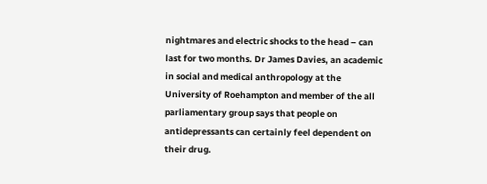nightmares and electric shocks to the head – can last for two months. Dr James Davies, an academic in social and medical anthropology at the University of Roehampton and member of the all parliamentary group says that people on antidepressants can certainly feel dependent on their drug.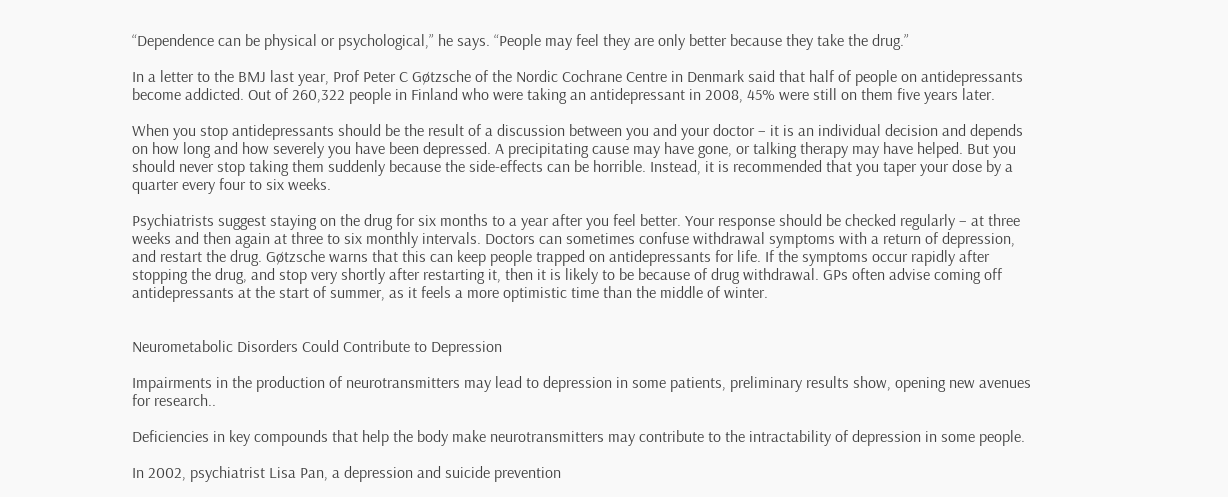“Dependence can be physical or psychological,” he says. “People may feel they are only better because they take the drug.”

In a letter to the BMJ last year, Prof Peter C Gøtzsche of the Nordic Cochrane Centre in Denmark said that half of people on antidepressants become addicted. Out of 260,322 people in Finland who were taking an antidepressant in 2008, 45% were still on them five years later.

When you stop antidepressants should be the result of a discussion between you and your doctor – it is an individual decision and depends on how long and how severely you have been depressed. A precipitating cause may have gone, or talking therapy may have helped. But you should never stop taking them suddenly because the side-effects can be horrible. Instead, it is recommended that you taper your dose by a quarter every four to six weeks.

Psychiatrists suggest staying on the drug for six months to a year after you feel better. Your response should be checked regularly – at three weeks and then again at three to six monthly intervals. Doctors can sometimes confuse withdrawal symptoms with a return of depression, and restart the drug. Gøtzsche warns that this can keep people trapped on antidepressants for life. If the symptoms occur rapidly after stopping the drug, and stop very shortly after restarting it, then it is likely to be because of drug withdrawal. GPs often advise coming off antidepressants at the start of summer, as it feels a more optimistic time than the middle of winter.


Neurometabolic Disorders Could Contribute to Depression

Impairments in the production of neurotransmitters may lead to depression in some patients, preliminary results show, opening new avenues for research..

Deficiencies in key compounds that help the body make neurotransmitters may contribute to the intractability of depression in some people.

In 2002, psychiatrist Lisa Pan, a depression and suicide prevention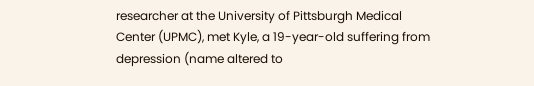researcher at the University of Pittsburgh Medical Center (UPMC), met Kyle, a 19-year-old suffering from depression (name altered to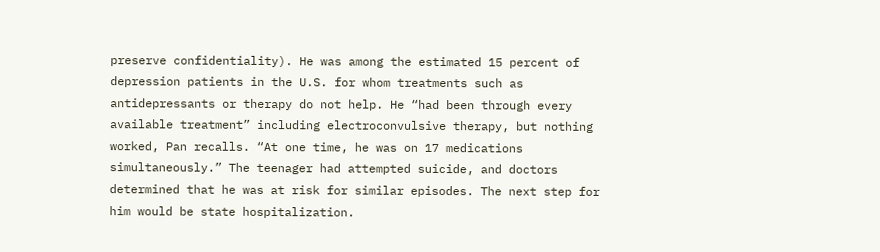preserve confidentiality). He was among the estimated 15 percent of depression patients in the U.S. for whom treatments such as antidepressants or therapy do not help. He “had been through every available treatment” including electroconvulsive therapy, but nothing worked, Pan recalls. “At one time, he was on 17 medications simultaneously.” The teenager had attempted suicide, and doctors determined that he was at risk for similar episodes. The next step for him would be state hospitalization.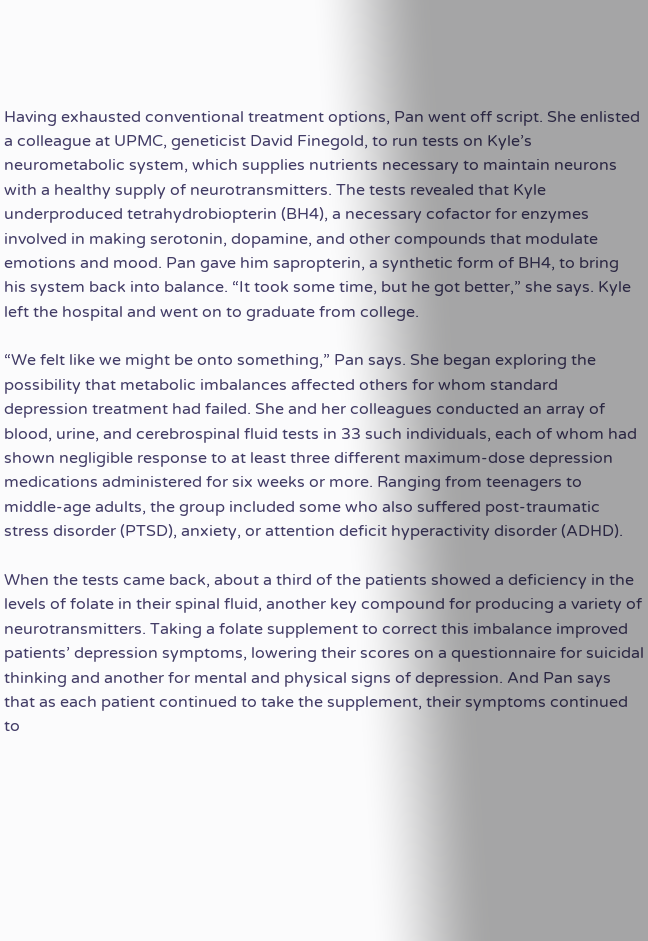Having exhausted conventional treatment options, Pan went off script. She enlisted a colleague at UPMC, geneticist David Finegold, to run tests on Kyle’s neurometabolic system, which supplies nutrients necessary to maintain neurons with a healthy supply of neurotransmitters. The tests revealed that Kyle underproduced tetrahydrobiopterin (BH4), a necessary cofactor for enzymes involved in making serotonin, dopamine, and other compounds that modulate emotions and mood. Pan gave him sapropterin, a synthetic form of BH4, to bring his system back into balance. “It took some time, but he got better,” she says. Kyle left the hospital and went on to graduate from college.

“We felt like we might be onto something,” Pan says. She began exploring the possibility that metabolic imbalances affected others for whom standard depression treatment had failed. She and her colleagues conducted an array of blood, urine, and cerebrospinal fluid tests in 33 such individuals, each of whom had shown negligible response to at least three different maximum-dose depression medications administered for six weeks or more. Ranging from teenagers to middle-age adults, the group included some who also suffered post-traumatic stress disorder (PTSD), anxiety, or attention deficit hyperactivity disorder (ADHD).

When the tests came back, about a third of the patients showed a deficiency in the levels of folate in their spinal fluid, another key compound for producing a variety of neurotransmitters. Taking a folate supplement to correct this imbalance improved patients’ depression symptoms, lowering their scores on a questionnaire for suicidal thinking and another for mental and physical signs of depression. And Pan says that as each patient continued to take the supplement, their symptoms continued to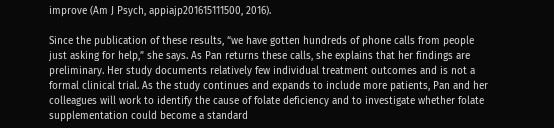improve (Am J Psych, appiajp201615111500, 2016).

Since the publication of these results, “we have gotten hundreds of phone calls from people just asking for help,” she says. As Pan returns these calls, she explains that her findings are preliminary. Her study documents relatively few individual treatment outcomes and is not a formal clinical trial. As the study continues and expands to include more patients, Pan and her colleagues will work to identify the cause of folate deficiency and to investigate whether folate supplementation could become a standard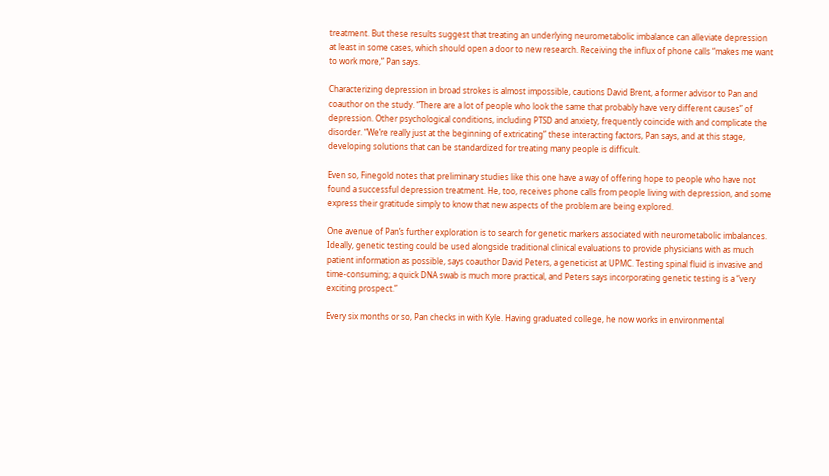treatment. But these results suggest that treating an underlying neurometabolic imbalance can alleviate depression at least in some cases, which should open a door to new research. Receiving the influx of phone calls “makes me want to work more,” Pan says.

Characterizing depression in broad strokes is almost impossible, cautions David Brent, a former advisor to Pan and coauthor on the study. “There are a lot of people who look the same that probably have very different causes” of depression. Other psychological conditions, including PTSD and anxiety, frequently coincide with and complicate the disorder. “We’re really just at the beginning of extricating” these interacting factors, Pan says, and at this stage, developing solutions that can be standardized for treating many people is difficult.

Even so, Finegold notes that preliminary studies like this one have a way of offering hope to people who have not found a successful depression treatment. He, too, receives phone calls from people living with depression, and some express their gratitude simply to know that new aspects of the problem are being explored.

One avenue of Pan’s further exploration is to search for genetic markers associated with neurometabolic imbalances. Ideally, genetic testing could be used alongside traditional clinical evaluations to provide physicians with as much patient information as possible, says coauthor David Peters, a geneticist at UPMC. Testing spinal fluid is invasive and time-consuming; a quick DNA swab is much more practical, and Peters says incorporating genetic testing is a “very exciting prospect.”

Every six months or so, Pan checks in with Kyle. Having graduated college, he now works in environmental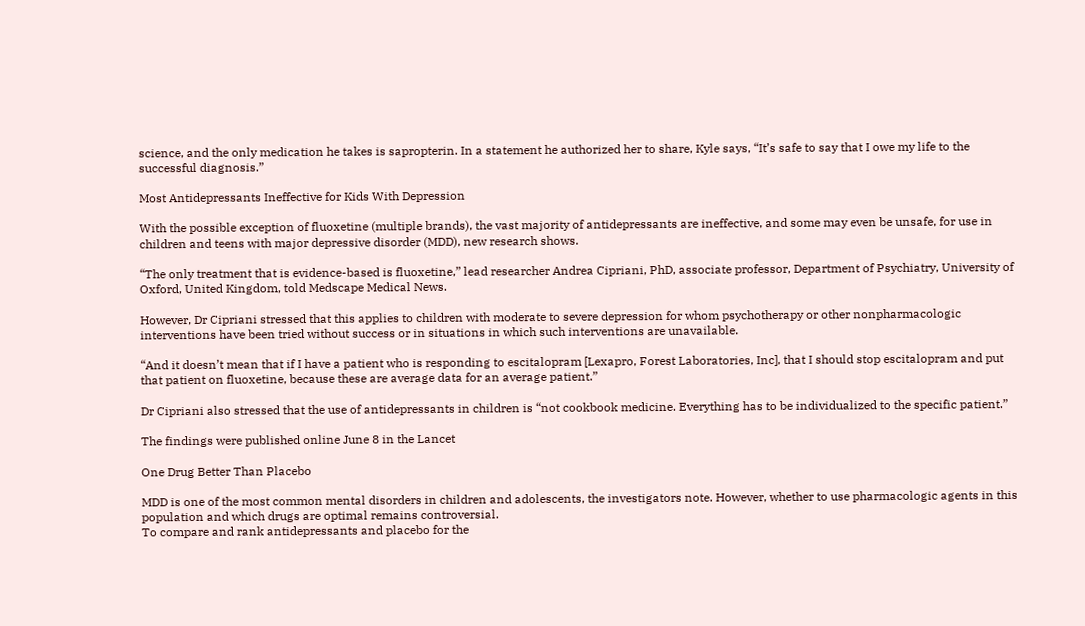science, and the only medication he takes is sapropterin. In a statement he authorized her to share, Kyle says, “It’s safe to say that I owe my life to the successful diagnosis.”

Most Antidepressants Ineffective for Kids With Depression

With the possible exception of fluoxetine (multiple brands), the vast majority of antidepressants are ineffective, and some may even be unsafe, for use in children and teens with major depressive disorder (MDD), new research shows.

“The only treatment that is evidence-based is fluoxetine,” lead researcher Andrea Cipriani, PhD, associate professor, Department of Psychiatry, University of Oxford, United Kingdom, told Medscape Medical News.

However, Dr Cipriani stressed that this applies to children with moderate to severe depression for whom psychotherapy or other nonpharmacologic interventions have been tried without success or in situations in which such interventions are unavailable.

“And it doesn’t mean that if I have a patient who is responding to escitalopram [Lexapro, Forest Laboratories, Inc], that I should stop escitalopram and put that patient on fluoxetine, because these are average data for an average patient.”

Dr Cipriani also stressed that the use of antidepressants in children is “not cookbook medicine. Everything has to be individualized to the specific patient.”

The findings were published online June 8 in the Lancet

One Drug Better Than Placebo

MDD is one of the most common mental disorders in children and adolescents, the investigators note. However, whether to use pharmacologic agents in this population and which drugs are optimal remains controversial.
To compare and rank antidepressants and placebo for the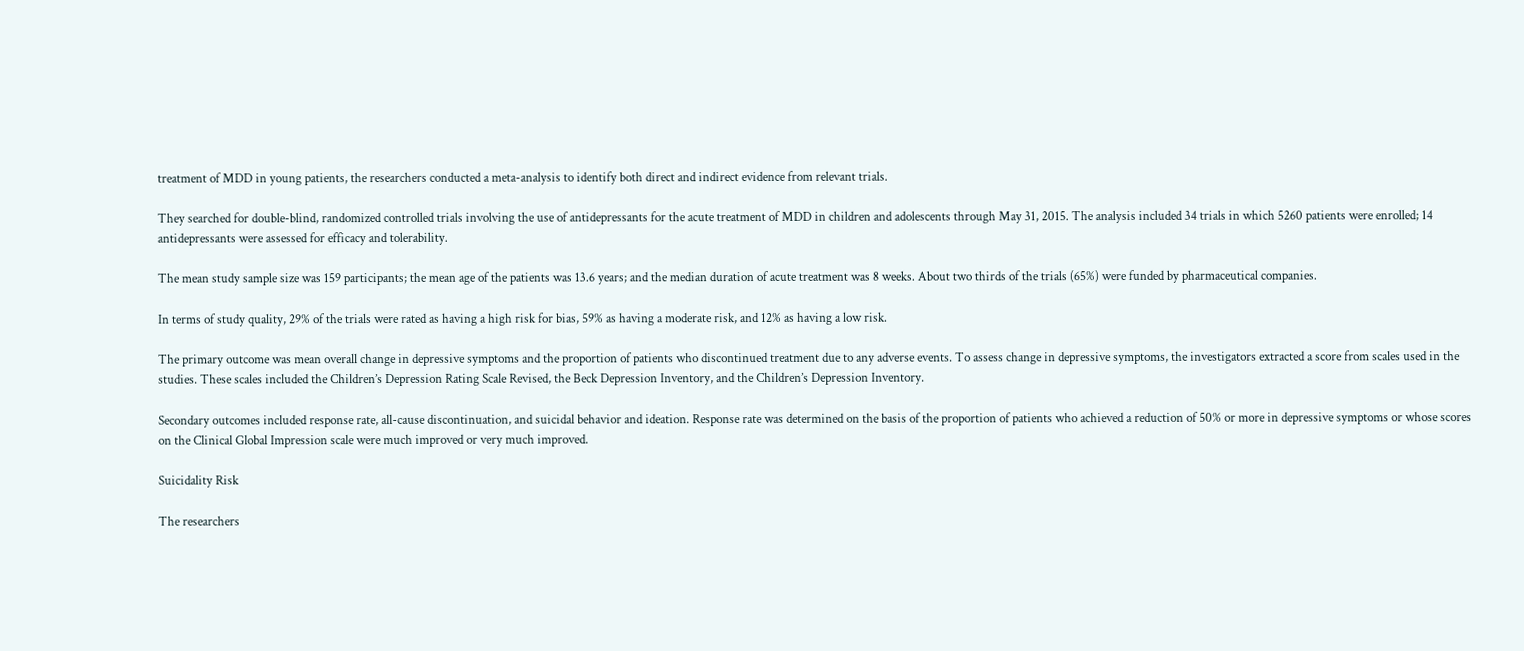treatment of MDD in young patients, the researchers conducted a meta-analysis to identify both direct and indirect evidence from relevant trials.

They searched for double-blind, randomized controlled trials involving the use of antidepressants for the acute treatment of MDD in children and adolescents through May 31, 2015. The analysis included 34 trials in which 5260 patients were enrolled; 14 antidepressants were assessed for efficacy and tolerability.

The mean study sample size was 159 participants; the mean age of the patients was 13.6 years; and the median duration of acute treatment was 8 weeks. About two thirds of the trials (65%) were funded by pharmaceutical companies.

In terms of study quality, 29% of the trials were rated as having a high risk for bias, 59% as having a moderate risk, and 12% as having a low risk.

The primary outcome was mean overall change in depressive symptoms and the proportion of patients who discontinued treatment due to any adverse events. To assess change in depressive symptoms, the investigators extracted a score from scales used in the studies. These scales included the Children’s Depression Rating Scale Revised, the Beck Depression Inventory, and the Children’s Depression Inventory.

Secondary outcomes included response rate, all-cause discontinuation, and suicidal behavior and ideation. Response rate was determined on the basis of the proportion of patients who achieved a reduction of 50% or more in depressive symptoms or whose scores on the Clinical Global Impression scale were much improved or very much improved.

Suicidality Risk

The researchers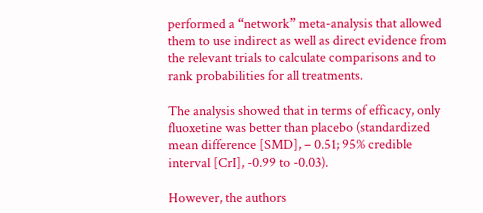performed a “network” meta-analysis that allowed them to use indirect as well as direct evidence from the relevant trials to calculate comparisons and to rank probabilities for all treatments.

The analysis showed that in terms of efficacy, only fluoxetine was better than placebo (standardized mean difference [SMD], – 0.51; 95% credible interval [CrI], -0.99 to -0.03).

However, the authors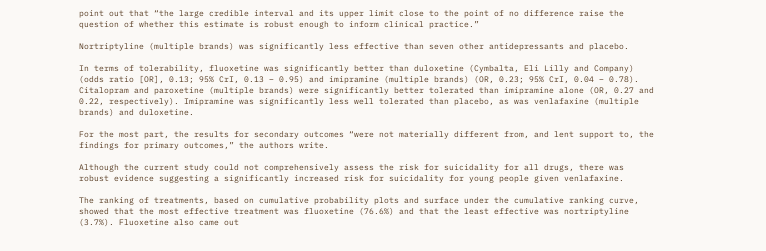point out that “the large credible interval and its upper limit close to the point of no difference raise the question of whether this estimate is robust enough to inform clinical practice.”

Nortriptyline (multiple brands) was significantly less effective than seven other antidepressants and placebo.

In terms of tolerability, fluoxetine was significantly better than duloxetine (Cymbalta, Eli Lilly and Company) (odds ratio [OR], 0.13; 95% CrI, 0.13 – 0.95) and imipramine (multiple brands) (OR, 0.23; 95% CrI, 0.04 – 0.78). Citalopram and paroxetine (multiple brands) were significantly better tolerated than imipramine alone (OR, 0.27 and 0.22, respectively). Imipramine was significantly less well tolerated than placebo, as was venlafaxine (multiple brands) and duloxetine.

For the most part, the results for secondary outcomes “were not materially different from, and lent support to, the findings for primary outcomes,” the authors write.

Although the current study could not comprehensively assess the risk for suicidality for all drugs, there was robust evidence suggesting a significantly increased risk for suicidality for young people given venlafaxine.

The ranking of treatments, based on cumulative probability plots and surface under the cumulative ranking curve, showed that the most effective treatment was fluoxetine (76.6%) and that the least effective was nortriptyline (3.7%). Fluoxetine also came out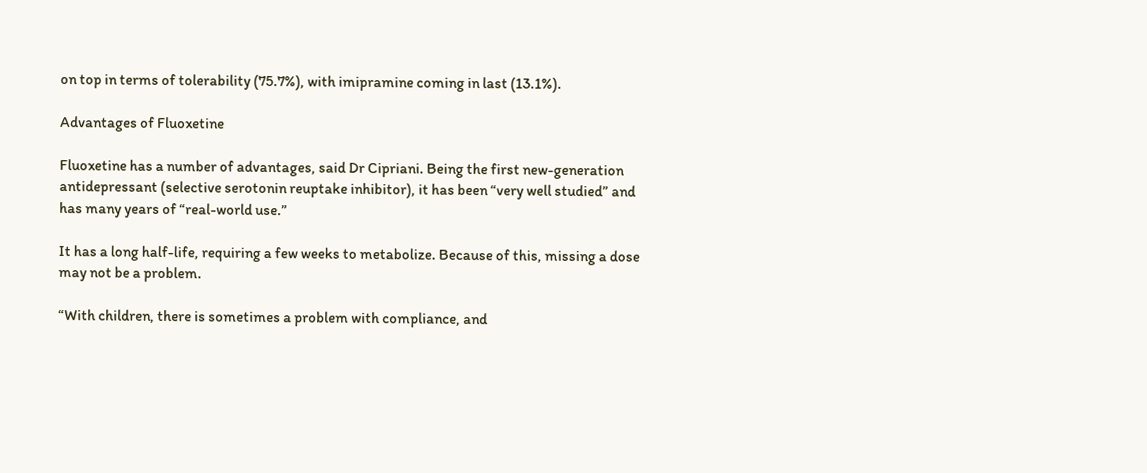on top in terms of tolerability (75.7%), with imipramine coming in last (13.1%).

Advantages of Fluoxetine

Fluoxetine has a number of advantages, said Dr Cipriani. Being the first new-generation antidepressant (selective serotonin reuptake inhibitor), it has been “very well studied” and has many years of “real-world use.”

It has a long half-life, requiring a few weeks to metabolize. Because of this, missing a dose may not be a problem.

“With children, there is sometimes a problem with compliance, and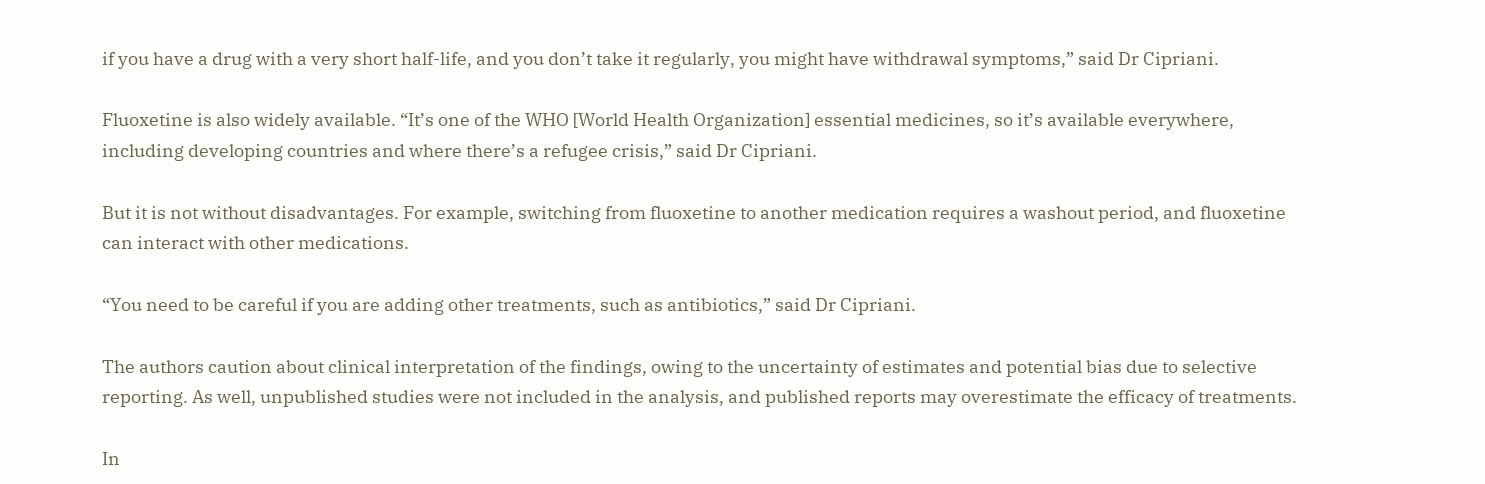if you have a drug with a very short half-life, and you don’t take it regularly, you might have withdrawal symptoms,” said Dr Cipriani.

Fluoxetine is also widely available. “It’s one of the WHO [World Health Organization] essential medicines, so it’s available everywhere, including developing countries and where there’s a refugee crisis,” said Dr Cipriani.

But it is not without disadvantages. For example, switching from fluoxetine to another medication requires a washout period, and fluoxetine can interact with other medications.

“You need to be careful if you are adding other treatments, such as antibiotics,” said Dr Cipriani.

The authors caution about clinical interpretation of the findings, owing to the uncertainty of estimates and potential bias due to selective reporting. As well, unpublished studies were not included in the analysis, and published reports may overestimate the efficacy of treatments.

In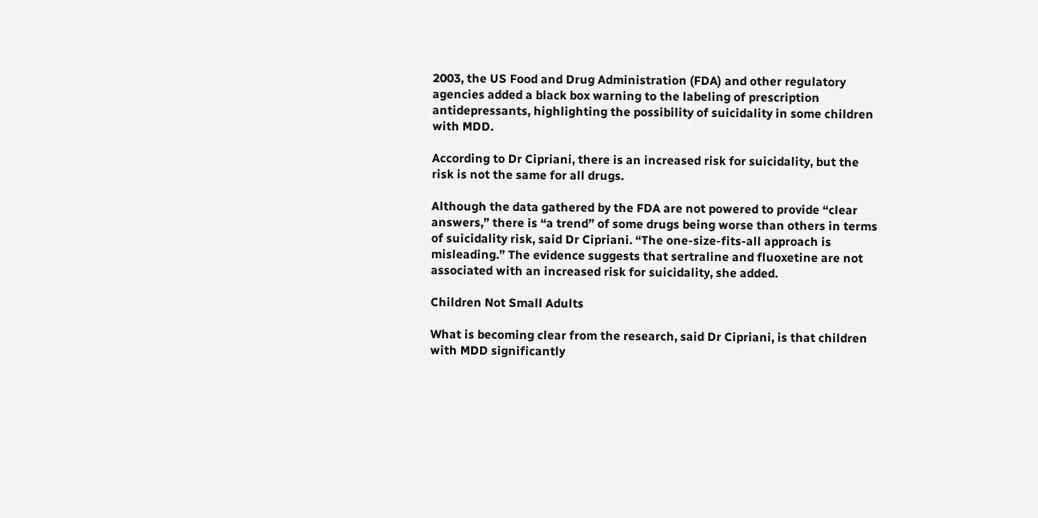2003, the US Food and Drug Administration (FDA) and other regulatory agencies added a black box warning to the labeling of prescription antidepressants, highlighting the possibility of suicidality in some children with MDD.

According to Dr Cipriani, there is an increased risk for suicidality, but the risk is not the same for all drugs.

Although the data gathered by the FDA are not powered to provide “clear answers,” there is “a trend” of some drugs being worse than others in terms of suicidality risk, said Dr Cipriani. “The one-size-fits-all approach is misleading.” The evidence suggests that sertraline and fluoxetine are not associated with an increased risk for suicidality, she added.

Children Not Small Adults

What is becoming clear from the research, said Dr Cipriani, is that children with MDD significantly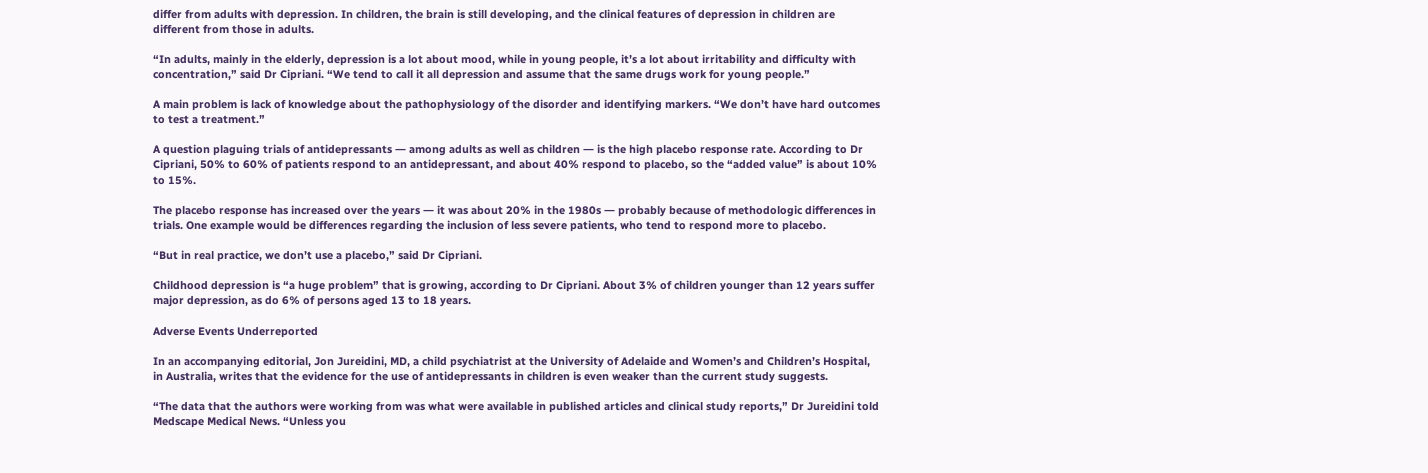differ from adults with depression. In children, the brain is still developing, and the clinical features of depression in children are different from those in adults.

“In adults, mainly in the elderly, depression is a lot about mood, while in young people, it’s a lot about irritability and difficulty with concentration,” said Dr Cipriani. “We tend to call it all depression and assume that the same drugs work for young people.”

A main problem is lack of knowledge about the pathophysiology of the disorder and identifying markers. “We don’t have hard outcomes to test a treatment.”

A question plaguing trials of antidepressants ― among adults as well as children ― is the high placebo response rate. According to Dr Cipriani, 50% to 60% of patients respond to an antidepressant, and about 40% respond to placebo, so the “added value” is about 10% to 15%.

The placebo response has increased over the years ― it was about 20% in the 1980s ― probably because of methodologic differences in trials. One example would be differences regarding the inclusion of less severe patients, who tend to respond more to placebo.

“But in real practice, we don’t use a placebo,” said Dr Cipriani.

Childhood depression is “a huge problem” that is growing, according to Dr Cipriani. About 3% of children younger than 12 years suffer major depression, as do 6% of persons aged 13 to 18 years.

Adverse Events Underreported

In an accompanying editorial, Jon Jureidini, MD, a child psychiatrist at the University of Adelaide and Women’s and Children’s Hospital, in Australia, writes that the evidence for the use of antidepressants in children is even weaker than the current study suggests.

“The data that the authors were working from was what were available in published articles and clinical study reports,” Dr Jureidini told Medscape Medical News. “Unless you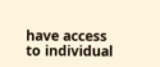have access to individual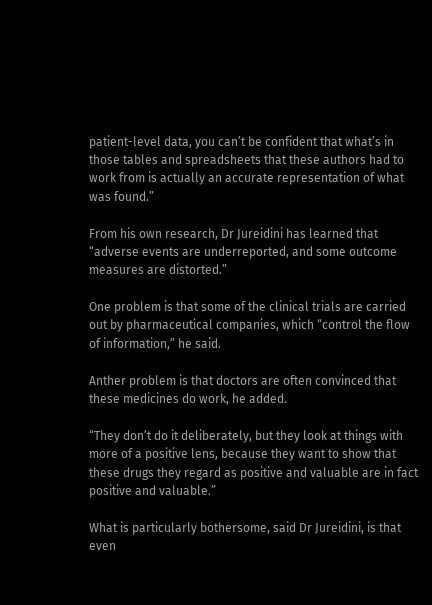patient-level data, you can’t be confident that what’s in those tables and spreadsheets that these authors had to work from is actually an accurate representation of what was found.”

From his own research, Dr Jureidini has learned that “adverse events are underreported, and some outcome measures are distorted.”

One problem is that some of the clinical trials are carried out by pharmaceutical companies, which “control the flow of information,” he said.

Anther problem is that doctors are often convinced that these medicines do work, he added.

“They don’t do it deliberately, but they look at things with more of a positive lens, because they want to show that these drugs they regard as positive and valuable are in fact positive and valuable.”

What is particularly bothersome, said Dr Jureidini, is that even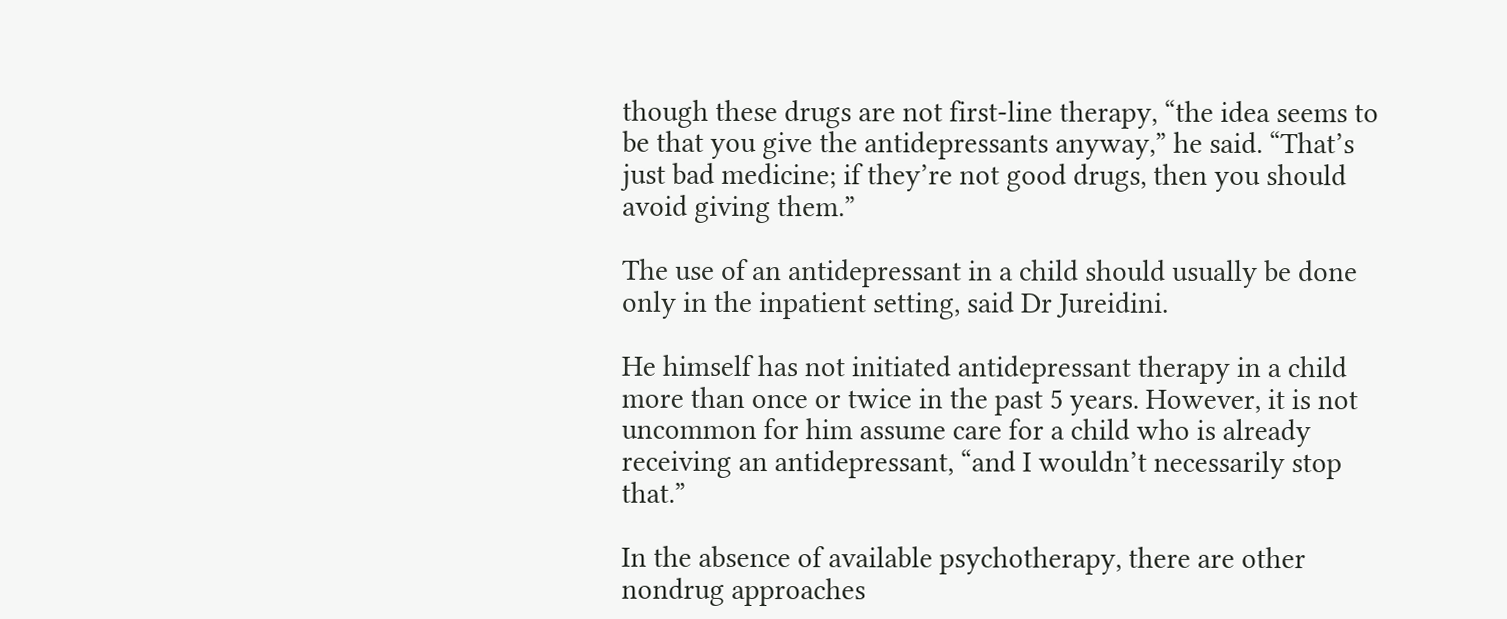though these drugs are not first-line therapy, “the idea seems to be that you give the antidepressants anyway,” he said. “That’s just bad medicine; if they’re not good drugs, then you should avoid giving them.”

The use of an antidepressant in a child should usually be done only in the inpatient setting, said Dr Jureidini.

He himself has not initiated antidepressant therapy in a child more than once or twice in the past 5 years. However, it is not uncommon for him assume care for a child who is already receiving an antidepressant, “and I wouldn’t necessarily stop that.”

In the absence of available psychotherapy, there are other nondrug approaches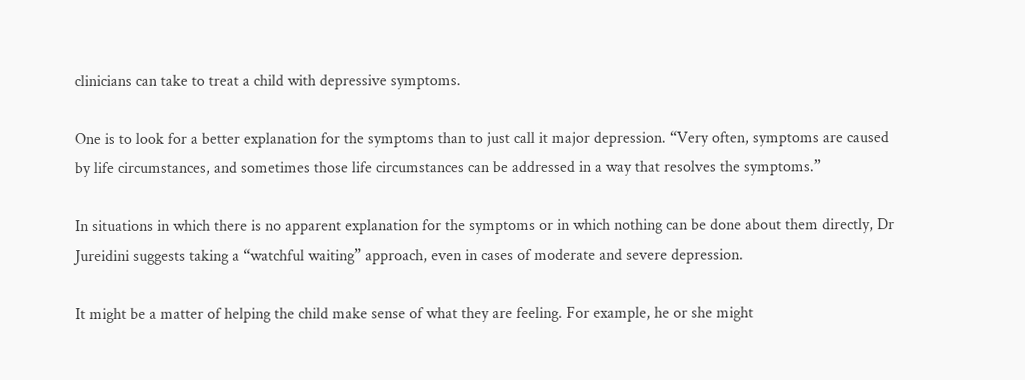clinicians can take to treat a child with depressive symptoms.

One is to look for a better explanation for the symptoms than to just call it major depression. “Very often, symptoms are caused by life circumstances, and sometimes those life circumstances can be addressed in a way that resolves the symptoms.”

In situations in which there is no apparent explanation for the symptoms or in which nothing can be done about them directly, Dr Jureidini suggests taking a “watchful waiting” approach, even in cases of moderate and severe depression.

It might be a matter of helping the child make sense of what they are feeling. For example, he or she might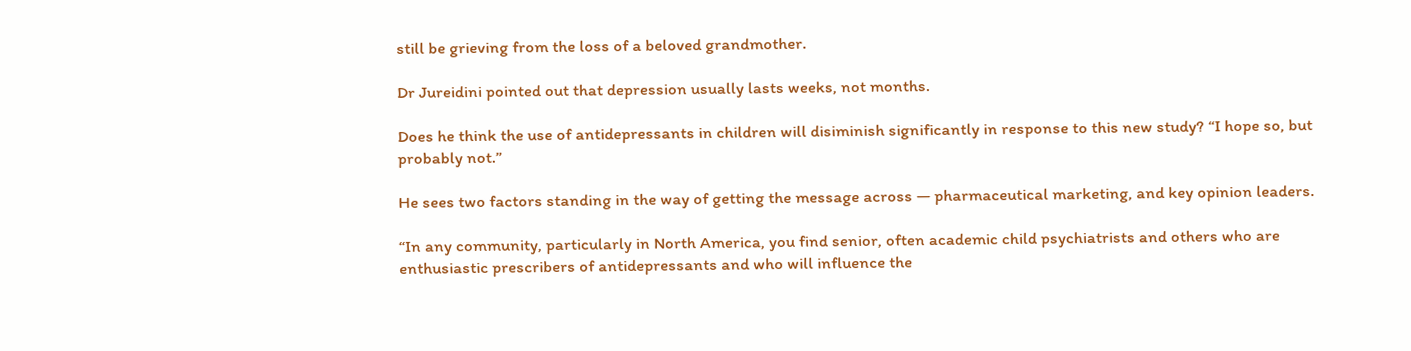still be grieving from the loss of a beloved grandmother.

Dr Jureidini pointed out that depression usually lasts weeks, not months.

Does he think the use of antidepressants in children will disiminish significantly in response to this new study? “I hope so, but probably not.”

He sees two factors standing in the way of getting the message across ― pharmaceutical marketing, and key opinion leaders.

“In any community, particularly in North America, you find senior, often academic child psychiatrists and others who are enthusiastic prescribers of antidepressants and who will influence the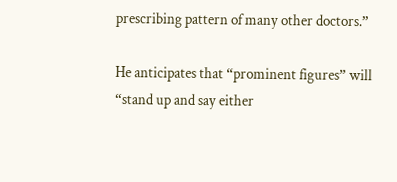prescribing pattern of many other doctors.”

He anticipates that “prominent figures” will “stand up and say either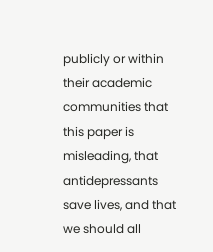publicly or within their academic communities that this paper is misleading, that antidepressants save lives, and that we should all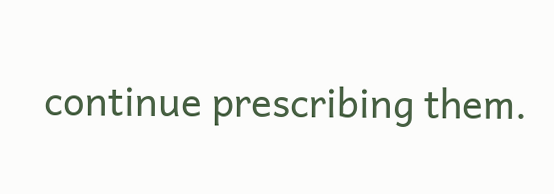continue prescribing them.